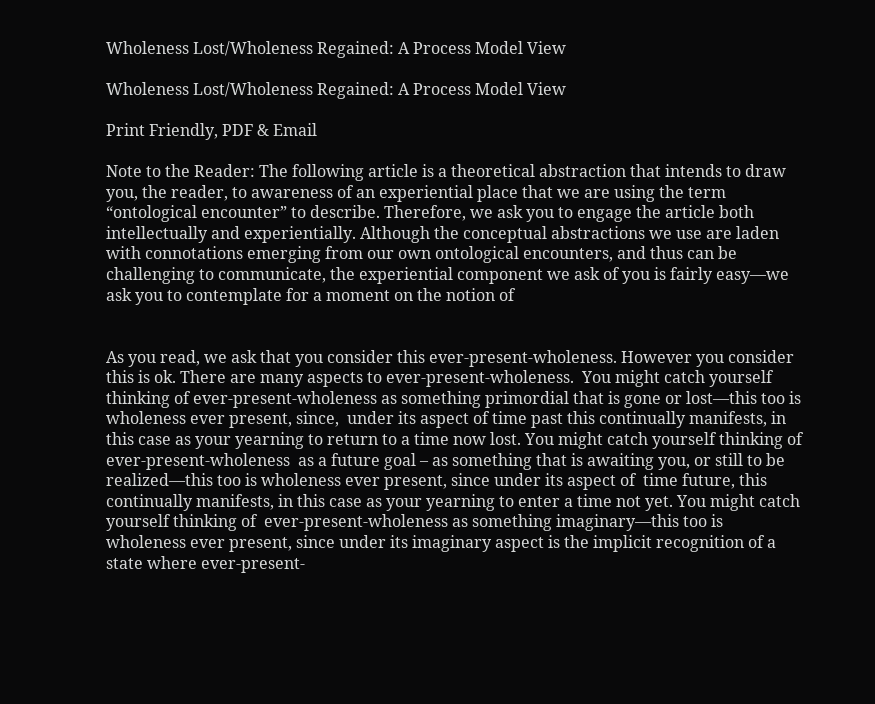Wholeness Lost/Wholeness Regained: A Process Model View

Wholeness Lost/Wholeness Regained: A Process Model View

Print Friendly, PDF & Email

Note to the Reader: The following article is a theoretical abstraction that intends to draw you, the reader, to awareness of an experiential place that we are using the term “ontological encounter” to describe. Therefore, we ask you to engage the article both intellectually and experientially. Although the conceptual abstractions we use are laden with connotations emerging from our own ontological encounters, and thus can be challenging to communicate, the experiential component we ask of you is fairly easy—we ask you to contemplate for a moment on the notion of


As you read, we ask that you consider this ever-present-wholeness. However you consider this is ok. There are many aspects to ever-present-wholeness.  You might catch yourself thinking of ever-present-wholeness as something primordial that is gone or lost—this too is wholeness ever present, since,  under its aspect of time past this continually manifests, in this case as your yearning to return to a time now lost. You might catch yourself thinking of ever-present-wholeness  as a future goal – as something that is awaiting you, or still to be realized—this too is wholeness ever present, since under its aspect of  time future, this continually manifests, in this case as your yearning to enter a time not yet. You might catch yourself thinking of  ever-present-wholeness as something imaginary—this too is wholeness ever present, since under its imaginary aspect is the implicit recognition of a state where ever-present-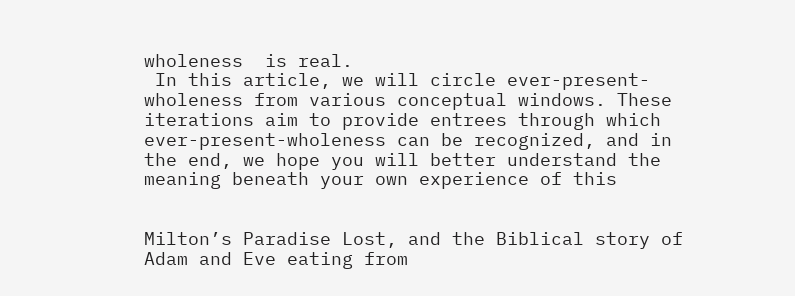wholeness  is real.
 In this article, we will circle ever-present-wholeness from various conceptual windows. These iterations aim to provide entrees through which ever-present-wholeness can be recognized, and in the end, we hope you will better understand the meaning beneath your own experience of this


Milton’s Paradise Lost, and the Biblical story of Adam and Eve eating from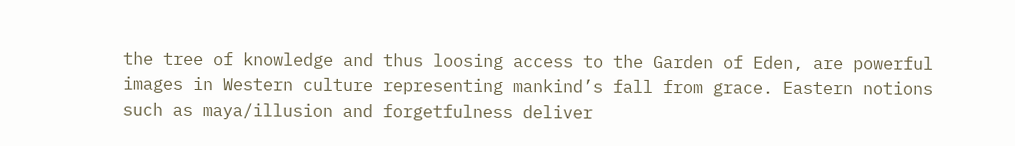the tree of knowledge and thus loosing access to the Garden of Eden, are powerful images in Western culture representing mankind’s fall from grace. Eastern notions such as maya/illusion and forgetfulness deliver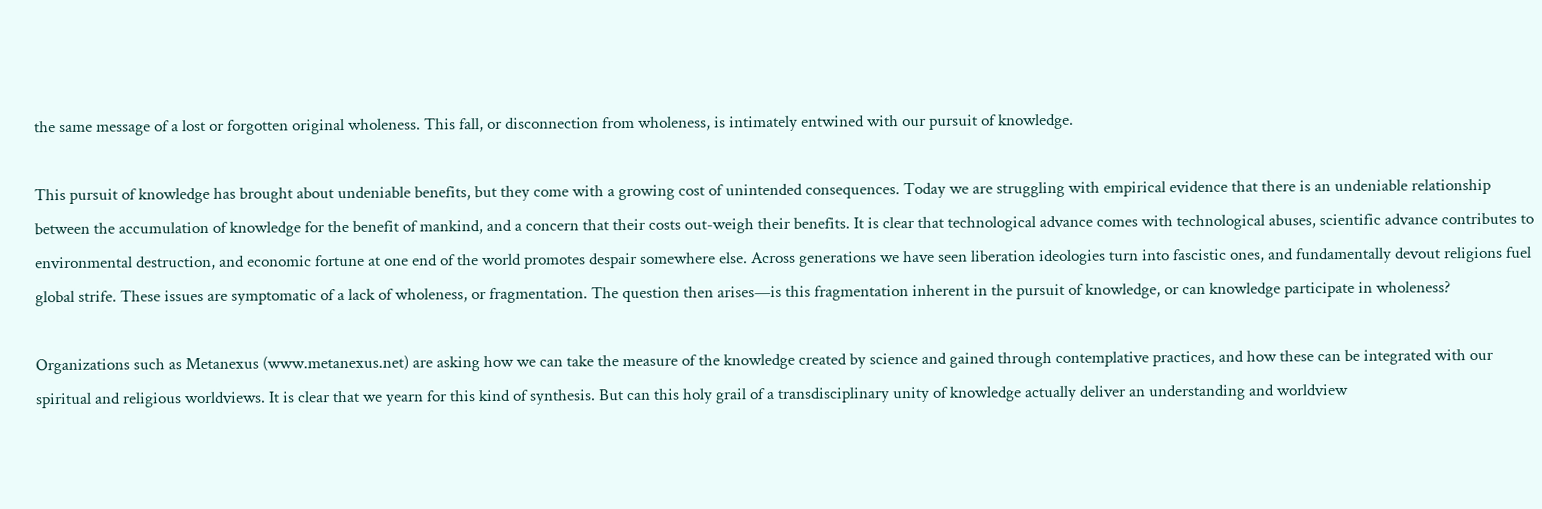the same message of a lost or forgotten original wholeness. This fall, or disconnection from wholeness, is intimately entwined with our pursuit of knowledge.

This pursuit of knowledge has brought about undeniable benefits, but they come with a growing cost of unintended consequences. Today we are struggling with empirical evidence that there is an undeniable relationship between the accumulation of knowledge for the benefit of mankind, and a concern that their costs out-weigh their benefits. It is clear that technological advance comes with technological abuses, scientific advance contributes to environmental destruction, and economic fortune at one end of the world promotes despair somewhere else. Across generations we have seen liberation ideologies turn into fascistic ones, and fundamentally devout religions fuel global strife. These issues are symptomatic of a lack of wholeness, or fragmentation. The question then arises—is this fragmentation inherent in the pursuit of knowledge, or can knowledge participate in wholeness?

Organizations such as Metanexus (www.metanexus.net) are asking how we can take the measure of the knowledge created by science and gained through contemplative practices, and how these can be integrated with our spiritual and religious worldviews. It is clear that we yearn for this kind of synthesis. But can this holy grail of a transdisciplinary unity of knowledge actually deliver an understanding and worldview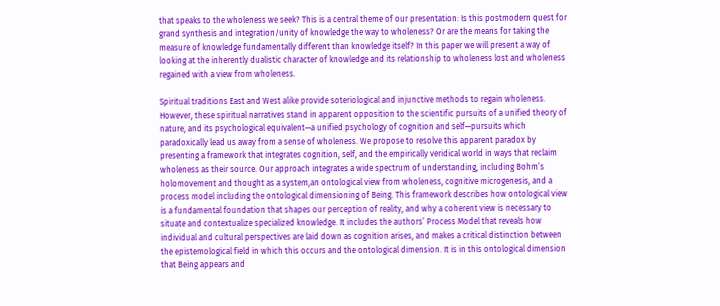that speaks to the wholeness we seek? This is a central theme of our presentation: Is this postmodern quest for grand synthesis and integration/unity of knowledge the way to wholeness? Or are the means for taking the measure of knowledge fundamentally different than knowledge itself? In this paper we will present a way of looking at the inherently dualistic character of knowledge and its relationship to wholeness lost and wholeness regained with a view from wholeness.

Spiritual traditions East and West alike provide soteriological and injunctive methods to regain wholeness. However, these spiritual narratives stand in apparent opposition to the scientific pursuits of a unified theory of nature, and its psychological equivalent—a unified psychology of cognition and self—pursuits which paradoxically lead us away from a sense of wholeness. We propose to resolve this apparent paradox by presenting a framework that integrates cognition, self, and the empirically veridical world in ways that reclaim wholeness as their source. Our approach integrates a wide spectrum of understanding, including Bohm’s holomovement and thought as a system,an ontological view from wholeness, cognitive microgenesis, and a process model including the ontological dimensioning of Being. This framework describes how ontological view is a fundamental foundation that shapes our perception of reality, and why a coherent view is necessary to situate and contextualize specialized knowledge. It includes the authors’ Process Model that reveals how individual and cultural perspectives are laid down as cognition arises, and makes a critical distinction between the epistemological field in which this occurs and the ontological dimension. It is in this ontological dimension that Being appears and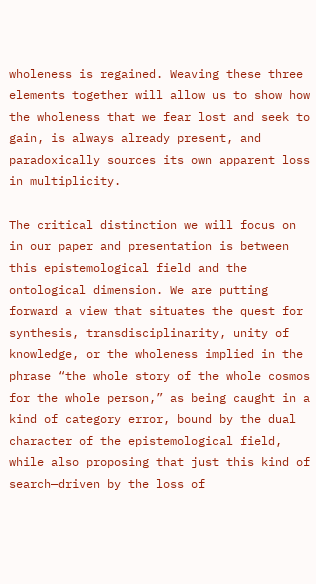wholeness is regained. Weaving these three elements together will allow us to show how the wholeness that we fear lost and seek to gain, is always already present, and paradoxically sources its own apparent loss in multiplicity.

The critical distinction we will focus on in our paper and presentation is between this epistemological field and the ontological dimension. We are putting forward a view that situates the quest for synthesis, transdisciplinarity, unity of knowledge, or the wholeness implied in the phrase “the whole story of the whole cosmos for the whole person,” as being caught in a kind of category error, bound by the dual character of the epistemological field, while also proposing that just this kind of search—driven by the loss of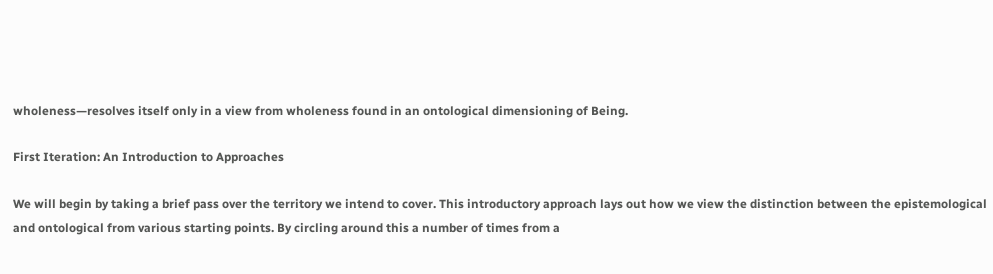wholeness—resolves itself only in a view from wholeness found in an ontological dimensioning of Being.

First Iteration: An Introduction to Approaches

We will begin by taking a brief pass over the territory we intend to cover. This introductory approach lays out how we view the distinction between the epistemological and ontological from various starting points. By circling around this a number of times from a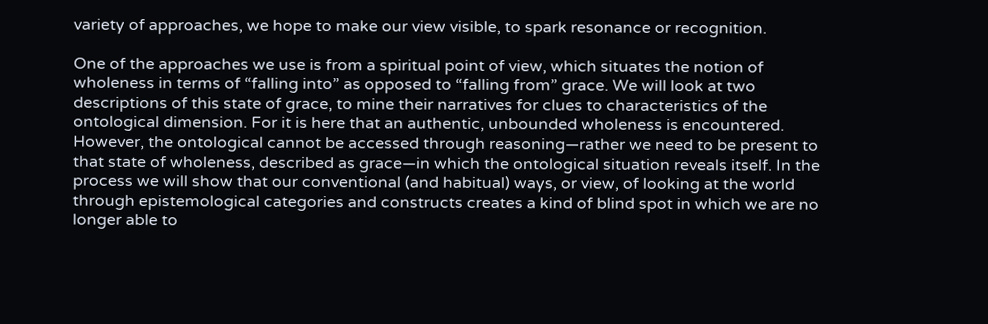variety of approaches, we hope to make our view visible, to spark resonance or recognition.

One of the approaches we use is from a spiritual point of view, which situates the notion of wholeness in terms of “falling into” as opposed to “falling from” grace. We will look at two descriptions of this state of grace, to mine their narratives for clues to characteristics of the ontological dimension. For it is here that an authentic, unbounded wholeness is encountered. However, the ontological cannot be accessed through reasoning—rather we need to be present to that state of wholeness, described as grace—in which the ontological situation reveals itself. In the process we will show that our conventional (and habitual) ways, or view, of looking at the world through epistemological categories and constructs creates a kind of blind spot in which we are no longer able to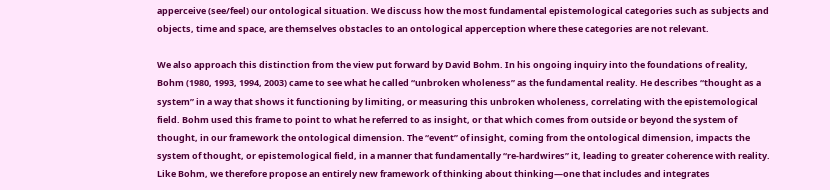apperceive (see/feel) our ontological situation. We discuss how the most fundamental epistemological categories such as subjects and objects, time and space, are themselves obstacles to an ontological apperception where these categories are not relevant.

We also approach this distinction from the view put forward by David Bohm. In his ongoing inquiry into the foundations of reality, Bohm (1980, 1993, 1994, 2003) came to see what he called “unbroken wholeness” as the fundamental reality. He describes “thought as a system” in a way that shows it functioning by limiting, or measuring this unbroken wholeness, correlating with the epistemological field. Bohm used this frame to point to what he referred to as insight, or that which comes from outside or beyond the system of thought, in our framework the ontological dimension. The “event” of insight, coming from the ontological dimension, impacts the system of thought, or epistemological field, in a manner that fundamentally “re-hardwires” it, leading to greater coherence with reality. Like Bohm, we therefore propose an entirely new framework of thinking about thinking—one that includes and integrates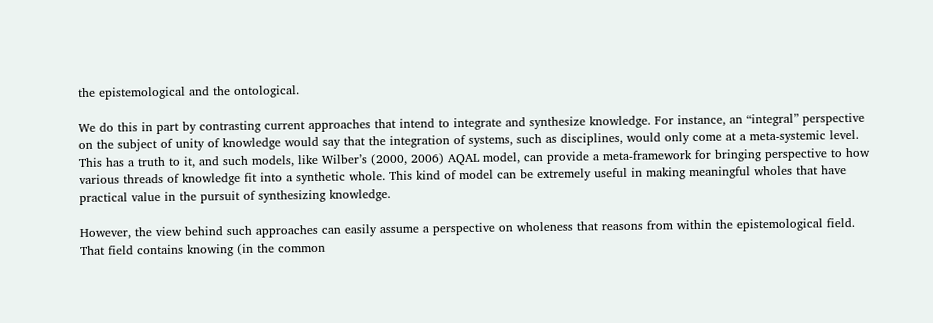the epistemological and the ontological.

We do this in part by contrasting current approaches that intend to integrate and synthesize knowledge. For instance, an “integral” perspective on the subject of unity of knowledge would say that the integration of systems, such as disciplines, would only come at a meta-systemic level. This has a truth to it, and such models, like Wilber’s (2000, 2006) AQAL model, can provide a meta-framework for bringing perspective to how various threads of knowledge fit into a synthetic whole. This kind of model can be extremely useful in making meaningful wholes that have practical value in the pursuit of synthesizing knowledge.

However, the view behind such approaches can easily assume a perspective on wholeness that reasons from within the epistemological field. That field contains knowing (in the common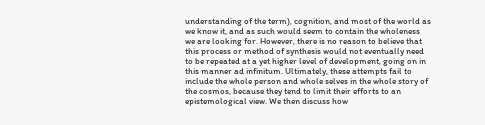understanding of the term), cognition, and most of the world as we know it, and as such would seem to contain the wholeness we are looking for. However, there is no reason to believe that this process or method of synthesis would not eventually need to be repeated at a yet higher level of development, going on in this manner ad infinitum. Ultimately, these attempts fail to include the whole person and whole selves in the whole story of the cosmos, because they tend to limit their efforts to an epistemological view. We then discuss how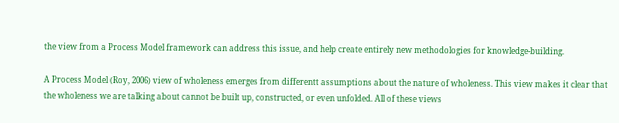the view from a Process Model framework can address this issue, and help create entirely new methodologies for knowledge-building.

A Process Model (Roy, 2006) view of wholeness emerges from differentt assumptions about the nature of wholeness. This view makes it clear that the wholeness we are talking about cannot be built up, constructed, or even unfolded. All of these views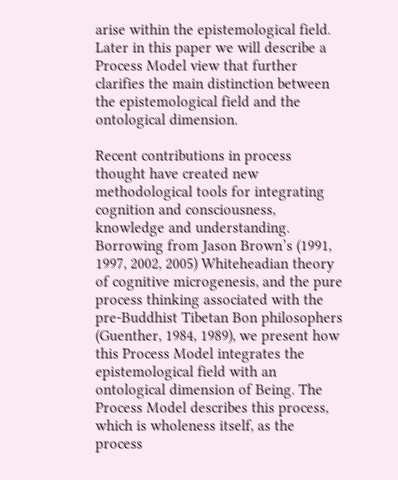arise within the epistemological field. Later in this paper we will describe a Process Model view that further clarifies the main distinction between the epistemological field and the ontological dimension.

Recent contributions in process thought have created new methodological tools for integrating cognition and consciousness, knowledge and understanding. Borrowing from Jason Brown’s (1991, 1997, 2002, 2005) Whiteheadian theory of cognitive microgenesis, and the pure process thinking associated with the pre-Buddhist Tibetan Bon philosophers (Guenther, 1984, 1989), we present how this Process Model integrates the epistemological field with an ontological dimension of Being. The Process Model describes this process, which is wholeness itself, as the process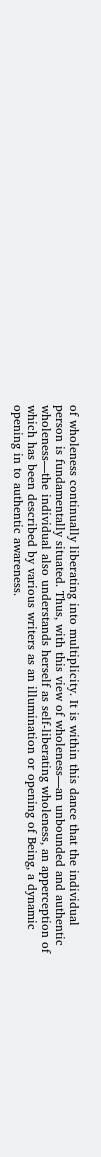of wholeness continually liberating into multiplicity. It is within this dance that the individual person is fundamentally situated. Thus, with this view of wholeness—an unbounded and authentic wholeness—the individual also understands herself as self-liberating wholeness, an apperception of which has been described by various writers as an illumination or opening of Being, a dynamic opening in to authentic awareness.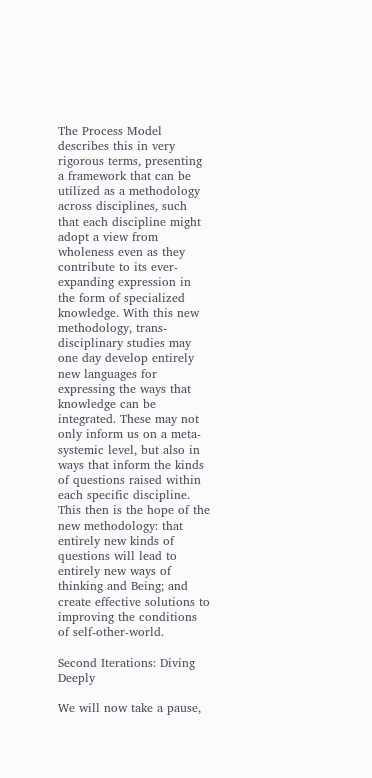The Process Model describes this in very rigorous terms, presenting a framework that can be utilized as a methodology across disciplines, such that each discipline might adopt a view from wholeness even as they contribute to its ever-expanding expression in the form of specialized knowledge. With this new methodology, trans-disciplinary studies may one day develop entirely new languages for expressing the ways that knowledge can be integrated. These may not only inform us on a meta-systemic level, but also in ways that inform the kinds of questions raised within each specific discipline. This then is the hope of the new methodology: that entirely new kinds of questions will lead to entirely new ways of thinking and Being; and create effective solutions to improving the conditions of self-other-world.

Second Iterations: Diving Deeply

We will now take a pause,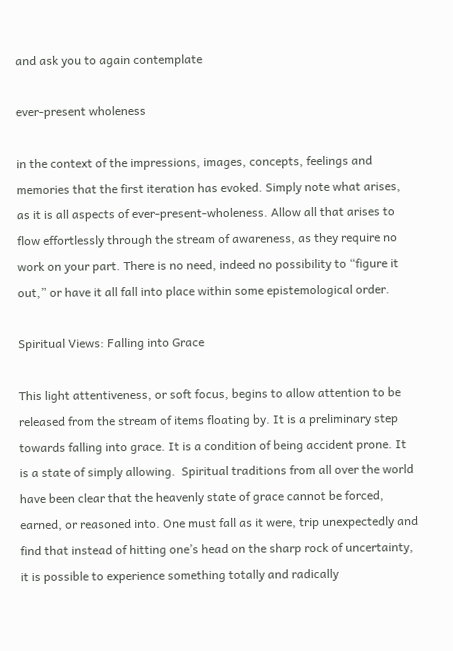and ask you to again contemplate

ever-present wholeness

in the context of the impressions, images, concepts, feelings and memories that the first iteration has evoked. Simply note what arises, as it is all aspects of ever-present-wholeness. Allow all that arises to flow effortlessly through the stream of awareness, as they require no work on your part. There is no need, indeed no possibility to “figure it out,” or have it all fall into place within some epistemological order.

Spiritual Views: Falling into Grace

This light attentiveness, or soft focus, begins to allow attention to be released from the stream of items floating by. It is a preliminary step towards falling into grace. It is a condition of being accident prone. It is a state of simply allowing.  Spiritual traditions from all over the world have been clear that the heavenly state of grace cannot be forced, earned, or reasoned into. One must fall as it were, trip unexpectedly and find that instead of hitting one’s head on the sharp rock of uncertainty, it is possible to experience something totally and radically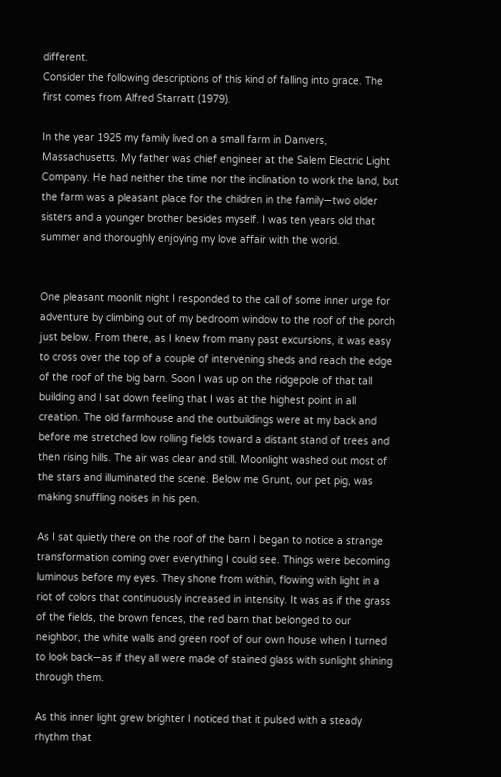different.
Consider the following descriptions of this kind of falling into grace. The first comes from Alfred Starratt (1979).

In the year 1925 my family lived on a small farm in Danvers, Massachusetts. My father was chief engineer at the Salem Electric Light Company. He had neither the time nor the inclination to work the land, but the farm was a pleasant place for the children in the family—two older sisters and a younger brother besides myself. I was ten years old that summer and thoroughly enjoying my love affair with the world.


One pleasant moonlit night I responded to the call of some inner urge for adventure by climbing out of my bedroom window to the roof of the porch just below. From there, as I knew from many past excursions, it was easy to cross over the top of a couple of intervening sheds and reach the edge of the roof of the big barn. Soon I was up on the ridgepole of that tall building and I sat down feeling that I was at the highest point in all creation. The old farmhouse and the outbuildings were at my back and before me stretched low rolling fields toward a distant stand of trees and then rising hills. The air was clear and still. Moonlight washed out most of the stars and illuminated the scene. Below me Grunt, our pet pig, was making snuffling noises in his pen.

As I sat quietly there on the roof of the barn I began to notice a strange transformation coming over everything I could see. Things were becoming luminous before my eyes. They shone from within, flowing with light in a riot of colors that continuously increased in intensity. It was as if the grass of the fields, the brown fences, the red barn that belonged to our neighbor, the white walls and green roof of our own house when I turned to look back—as if they all were made of stained glass with sunlight shining through them.

As this inner light grew brighter I noticed that it pulsed with a steady rhythm that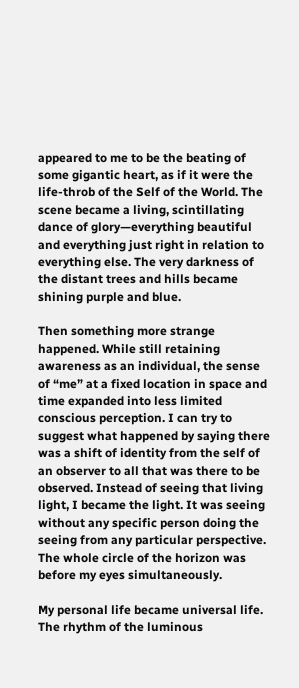appeared to me to be the beating of some gigantic heart, as if it were the life-throb of the Self of the World. The scene became a living, scintillating dance of glory—everything beautiful and everything just right in relation to everything else. The very darkness of the distant trees and hills became shining purple and blue.

Then something more strange happened. While still retaining awareness as an individual, the sense of “me” at a fixed location in space and time expanded into less limited conscious perception. I can try to suggest what happened by saying there was a shift of identity from the self of an observer to all that was there to be observed. Instead of seeing that living light, I became the light. It was seeing without any specific person doing the seeing from any particular perspective. The whole circle of the horizon was before my eyes simultaneously.

My personal life became universal life. The rhythm of the luminous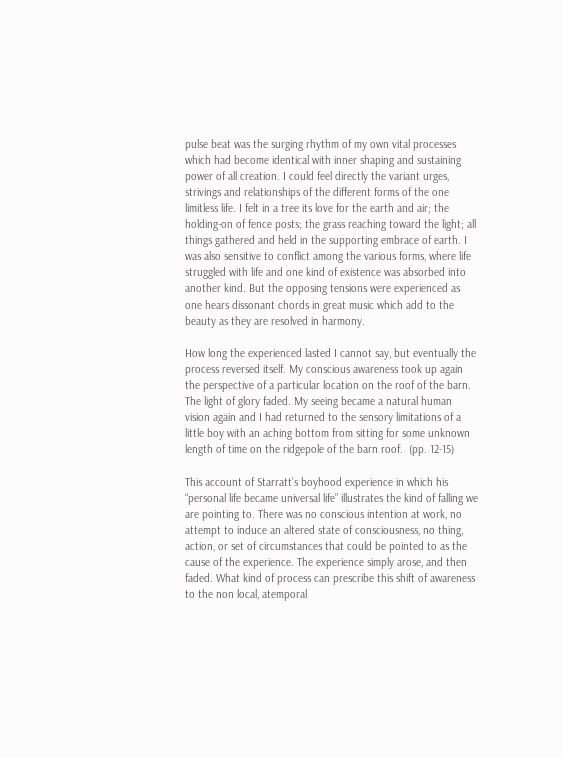pulse beat was the surging rhythm of my own vital processes which had become identical with inner shaping and sustaining power of all creation. I could feel directly the variant urges, strivings and relationships of the different forms of the one limitless life. I felt in a tree its love for the earth and air; the holding-on of fence posts; the grass reaching toward the light; all things gathered and held in the supporting embrace of earth. I was also sensitive to conflict among the various forms, where life struggled with life and one kind of existence was absorbed into another kind. But the opposing tensions were experienced as one hears dissonant chords in great music which add to the beauty as they are resolved in harmony.

How long the experienced lasted I cannot say, but eventually the process reversed itself. My conscious awareness took up again the perspective of a particular location on the roof of the barn. The light of glory faded. My seeing became a natural human vision again and I had returned to the sensory limitations of a little boy with an aching bottom from sitting for some unknown length of time on the ridgepole of the barn roof.  (pp. 12-15)

This account of Starratt’s boyhood experience in which his “personal life became universal life” illustrates the kind of falling we are pointing to. There was no conscious intention at work, no attempt to induce an altered state of consciousness, no thing, action, or set of circumstances that could be pointed to as the cause of the experience. The experience simply arose, and then faded. What kind of process can prescribe this shift of awareness to the non local, atemporal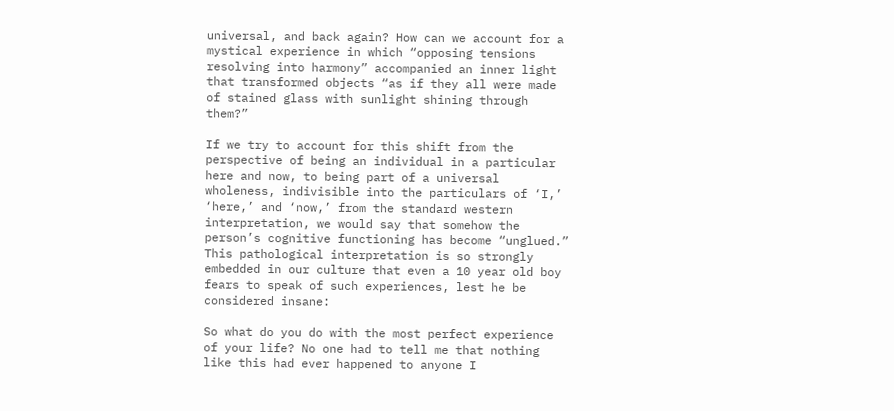universal, and back again? How can we account for a mystical experience in which “opposing tensions resolving into harmony” accompanied an inner light that transformed objects “as if they all were made of stained glass with sunlight shining through them?”

If we try to account for this shift from the perspective of being an individual in a particular here and now, to being part of a universal wholeness, indivisible into the particulars of ‘I,’ ‘here,’ and ‘now,’ from the standard western interpretation, we would say that somehow the person’s cognitive functioning has become “unglued.” This pathological interpretation is so strongly embedded in our culture that even a 10 year old boy fears to speak of such experiences, lest he be considered insane:

So what do you do with the most perfect experience of your life? No one had to tell me that nothing like this had ever happened to anyone I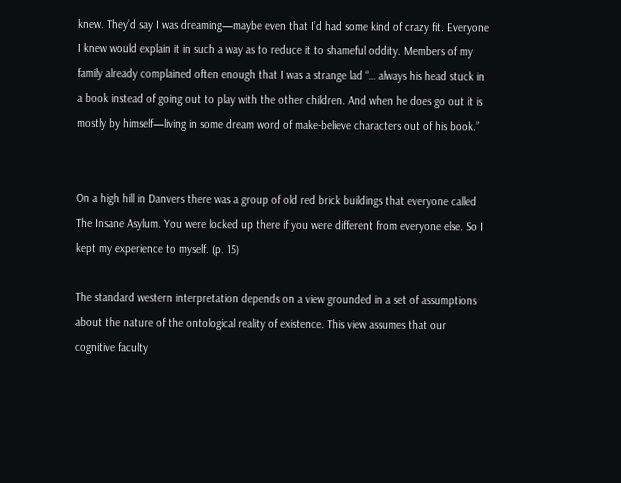knew. They’d say I was dreaming—maybe even that I’d had some kind of crazy fit. Everyone I knew would explain it in such a way as to reduce it to shameful oddity. Members of my family already complained often enough that I was a strange lad “… always his head stuck in a book instead of going out to play with the other children. And when he does go out it is mostly by himself—living in some dream word of make-believe characters out of his book.”


On a high hill in Danvers there was a group of old red brick buildings that everyone called The Insane Asylum. You were locked up there if you were different from everyone else. So I kept my experience to myself. (p. 15)

The standard western interpretation depends on a view grounded in a set of assumptions about the nature of the ontological reality of existence. This view assumes that our cognitive faculty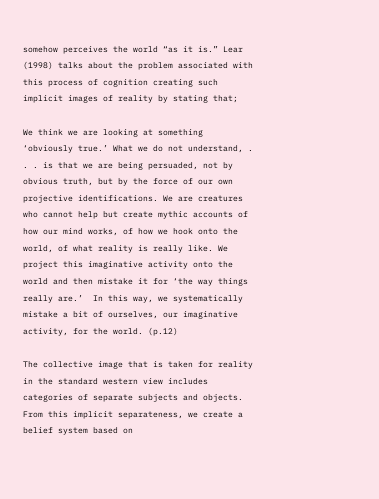somehow perceives the world “as it is.” Lear (1998) talks about the problem associated with this process of cognition creating such implicit images of reality by stating that;

We think we are looking at something ‘obviously true.’ What we do not understand, . . . is that we are being persuaded, not by obvious truth, but by the force of our own projective identifications. We are creatures who cannot help but create mythic accounts of how our mind works, of how we hook onto the world, of what reality is really like. We project this imaginative activity onto the world and then mistake it for ‘the way things really are.’  In this way, we systematically mistake a bit of ourselves, our imaginative activity, for the world. (p.12)

The collective image that is taken for reality in the standard western view includes categories of separate subjects and objects. From this implicit separateness, we create a belief system based on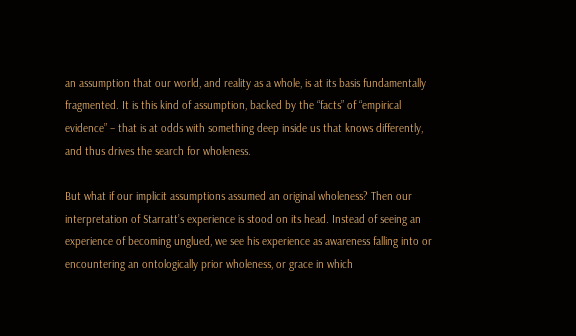an assumption that our world, and reality as a whole, is at its basis fundamentally fragmented. It is this kind of assumption, backed by the “facts” of “empirical evidence” – that is at odds with something deep inside us that knows differently, and thus drives the search for wholeness.

But what if our implicit assumptions assumed an original wholeness? Then our interpretation of Starratt’s experience is stood on its head. Instead of seeing an experience of becoming unglued, we see his experience as awareness falling into or encountering an ontologically prior wholeness, or grace in which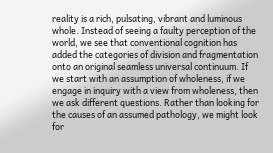reality is a rich, pulsating, vibrant and luminous whole. Instead of seeing a faulty perception of the world, we see that conventional cognition has added the categories of division and fragmentation onto an original seamless universal continuum. If we start with an assumption of wholeness, if we engage in inquiry with a view from wholeness, then we ask different questions. Rather than looking for the causes of an assumed pathology, we might look for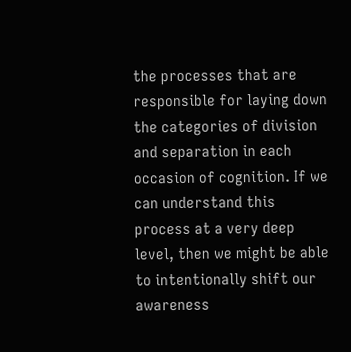the processes that are responsible for laying down the categories of division and separation in each occasion of cognition. If we can understand this process at a very deep level, then we might be able to intentionally shift our awareness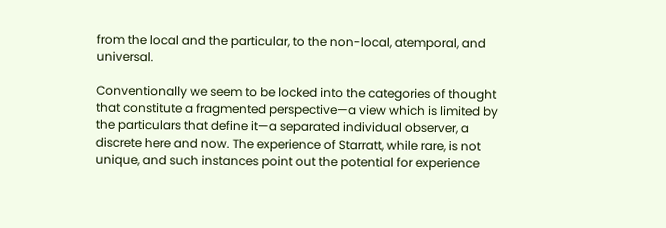from the local and the particular, to the non-local, atemporal, and universal.

Conventionally we seem to be locked into the categories of thought that constitute a fragmented perspective—a view which is limited by the particulars that define it—a separated individual observer, a discrete here and now. The experience of Starratt, while rare, is not unique, and such instances point out the potential for experience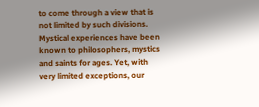to come through a view that is not limited by such divisions. Mystical experiences have been known to philosophers, mystics and saints for ages. Yet, with very limited exceptions, our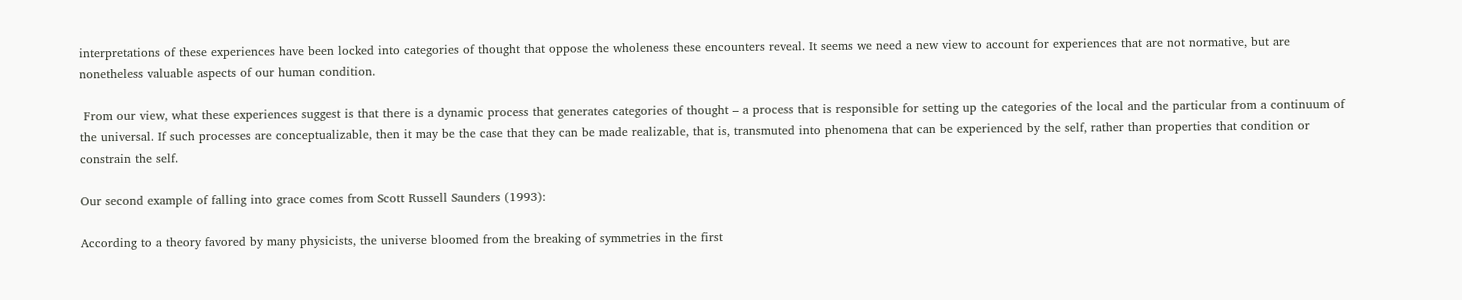interpretations of these experiences have been locked into categories of thought that oppose the wholeness these encounters reveal. It seems we need a new view to account for experiences that are not normative, but are nonetheless valuable aspects of our human condition.

 From our view, what these experiences suggest is that there is a dynamic process that generates categories of thought – a process that is responsible for setting up the categories of the local and the particular from a continuum of the universal. If such processes are conceptualizable, then it may be the case that they can be made realizable, that is, transmuted into phenomena that can be experienced by the self, rather than properties that condition or constrain the self.

Our second example of falling into grace comes from Scott Russell Saunders (1993):

According to a theory favored by many physicists, the universe bloomed from the breaking of symmetries in the first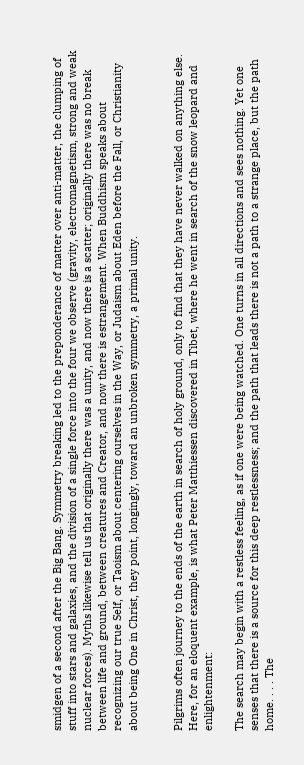smidgen of a second after the Big Bang. Symmetry breaking led to the preponderance of matter over anti-matter, the clumping of stuff into stars and galaxies, and the division of a single force into the four we observe (gravity, electromagnetism, strong and weak nuclear forces). Myths likewise tell us that originally there was a unity, and now there is a scatter; originally there was no break between life and ground, between creatures and Creator, and now there is estrangement. When Buddhism speaks about recognizing our true Self, or Taoism about centering ourselves in the Way, or Judaism about Eden before the Fall, or Christianity about being One in Christ, they point, longingly, toward an unbroken symmetry, a primal unity.


Pilgrims often journey to the ends of the earth in search of holy ground, only to find that they have never walked on anything else. Here, for an eloquent example, is what Peter Matthiessen discovered in Tibet, where he went in search of the snow leopard and enlightenment:

The search may begin with a restless feeling, as if one were being watched. One turns in all directions and sees nothing. Yet one senses that there is a source for this deep restlessness; and the path that leads there is not a path to a strange place, but the path home. . . . The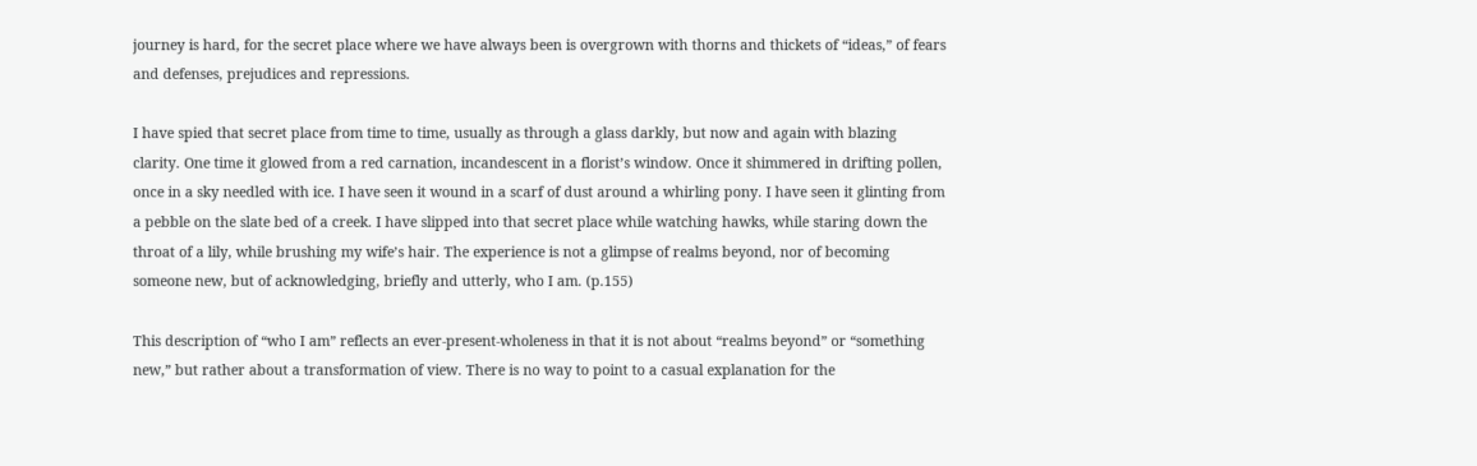journey is hard, for the secret place where we have always been is overgrown with thorns and thickets of “ideas,” of fears and defenses, prejudices and repressions.

I have spied that secret place from time to time, usually as through a glass darkly, but now and again with blazing clarity. One time it glowed from a red carnation, incandescent in a florist’s window. Once it shimmered in drifting pollen, once in a sky needled with ice. I have seen it wound in a scarf of dust around a whirling pony. I have seen it glinting from a pebble on the slate bed of a creek. I have slipped into that secret place while watching hawks, while staring down the throat of a lily, while brushing my wife’s hair. The experience is not a glimpse of realms beyond, nor of becoming someone new, but of acknowledging, briefly and utterly, who I am. (p.155)

This description of “who I am” reflects an ever-present-wholeness in that it is not about “realms beyond” or “something new,” but rather about a transformation of view. There is no way to point to a casual explanation for the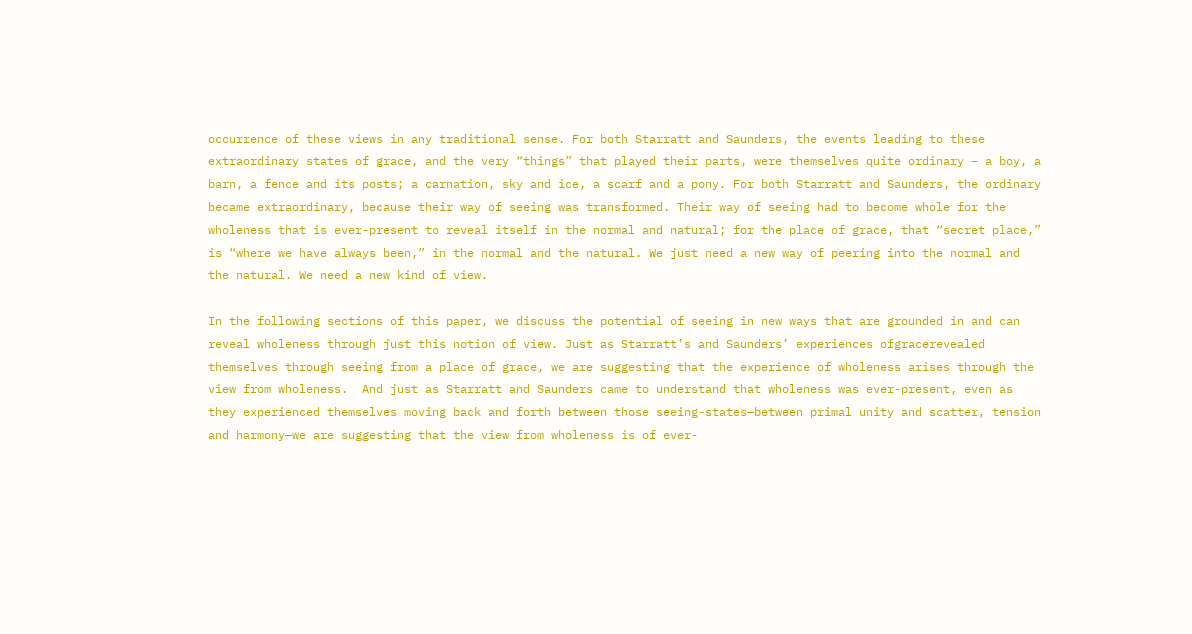occurrence of these views in any traditional sense. For both Starratt and Saunders, the events leading to these extraordinary states of grace, and the very “things” that played their parts, were themselves quite ordinary – a boy, a barn, a fence and its posts; a carnation, sky and ice, a scarf and a pony. For both Starratt and Saunders, the ordinary became extraordinary, because their way of seeing was transformed. Their way of seeing had to become whole for the wholeness that is ever-present to reveal itself in the normal and natural; for the place of grace, that “secret place,” is “where we have always been,” in the normal and the natural. We just need a new way of peering into the normal and the natural. We need a new kind of view.

In the following sections of this paper, we discuss the potential of seeing in new ways that are grounded in and can reveal wholeness through just this notion of view. Just as Starratt’s and Saunders’ experiences ofgracerevealed themselves through seeing from a place of grace, we are suggesting that the experience of wholeness arises through the view from wholeness.  And just as Starratt and Saunders came to understand that wholeness was ever-present, even as they experienced themselves moving back and forth between those seeing-states—between primal unity and scatter, tension and harmony—we are suggesting that the view from wholeness is of ever-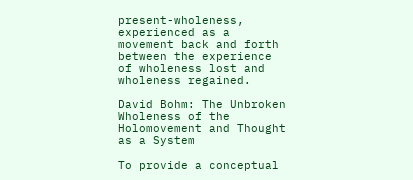present-wholeness, experienced as a movement back and forth between the experience of wholeness lost and wholeness regained.

David Bohm: The Unbroken Wholeness of the Holomovement and Thought as a System

To provide a conceptual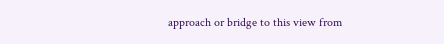approach or bridge to this view from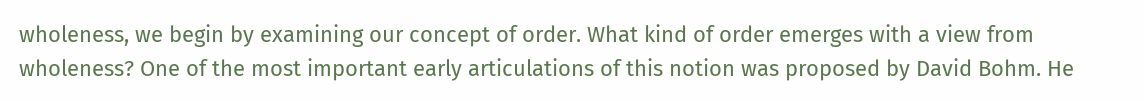wholeness, we begin by examining our concept of order. What kind of order emerges with a view from wholeness? One of the most important early articulations of this notion was proposed by David Bohm. He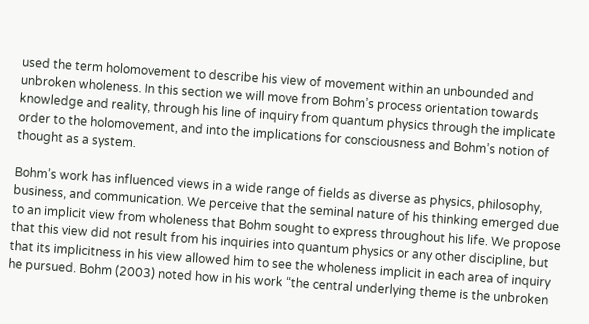used the term holomovement to describe his view of movement within an unbounded and unbroken wholeness. In this section we will move from Bohm’s process orientation towards knowledge and reality, through his line of inquiry from quantum physics through the implicate order to the holomovement, and into the implications for consciousness and Bohm’s notion of thought as a system.

Bohm’s work has influenced views in a wide range of fields as diverse as physics, philosophy, business, and communication. We perceive that the seminal nature of his thinking emerged due to an implicit view from wholeness that Bohm sought to express throughout his life. We propose that this view did not result from his inquiries into quantum physics or any other discipline, but that its implicitness in his view allowed him to see the wholeness implicit in each area of inquiry he pursued. Bohm (2003) noted how in his work “the central underlying theme is the unbroken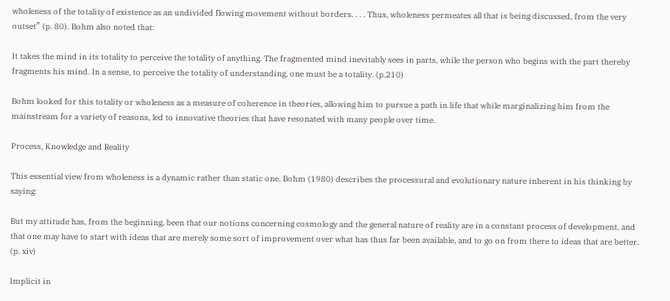wholeness of the totality of existence as an undivided flowing movement without borders. . . . Thus, wholeness permeates all that is being discussed, from the very outset” (p. 80). Bohm also noted that:

It takes the mind in its totality to perceive the totality of anything. The fragmented mind inevitably sees in parts, while the person who begins with the part thereby fragments his mind. In a sense, to perceive the totality of understanding, one must be a totality. (p.210)

Bohm looked for this totality or wholeness as a measure of coherence in theories, allowing him to pursue a path in life that while marginalizing him from the mainstream for a variety of reasons, led to innovative theories that have resonated with many people over time.

Process, Knowledge and Reality

This essential view from wholeness is a dynamic rather than static one. Bohm (1980) describes the processural and evolutionary nature inherent in his thinking by saying:

But my attitude has, from the beginning, been that our notions concerning cosmology and the general nature of reality are in a constant process of development, and that one may have to start with ideas that are merely some sort of improvement over what has thus far been available, and to go on from there to ideas that are better. (p. xiv)

Implicit in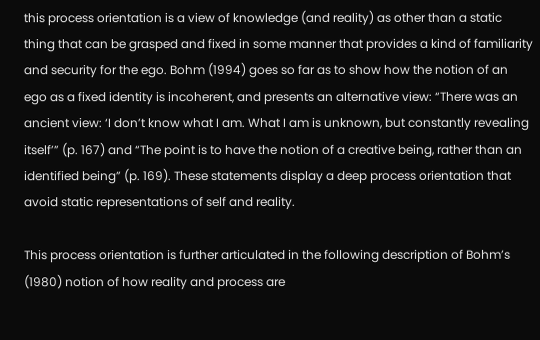this process orientation is a view of knowledge (and reality) as other than a static thing that can be grasped and fixed in some manner that provides a kind of familiarity and security for the ego. Bohm (1994) goes so far as to show how the notion of an ego as a fixed identity is incoherent, and presents an alternative view: “There was an ancient view: ‘I don’t know what I am. What I am is unknown, but constantly revealing itself’” (p. 167) and “The point is to have the notion of a creative being, rather than an identified being” (p. 169). These statements display a deep process orientation that avoid static representations of self and reality.

This process orientation is further articulated in the following description of Bohm’s (1980) notion of how reality and process are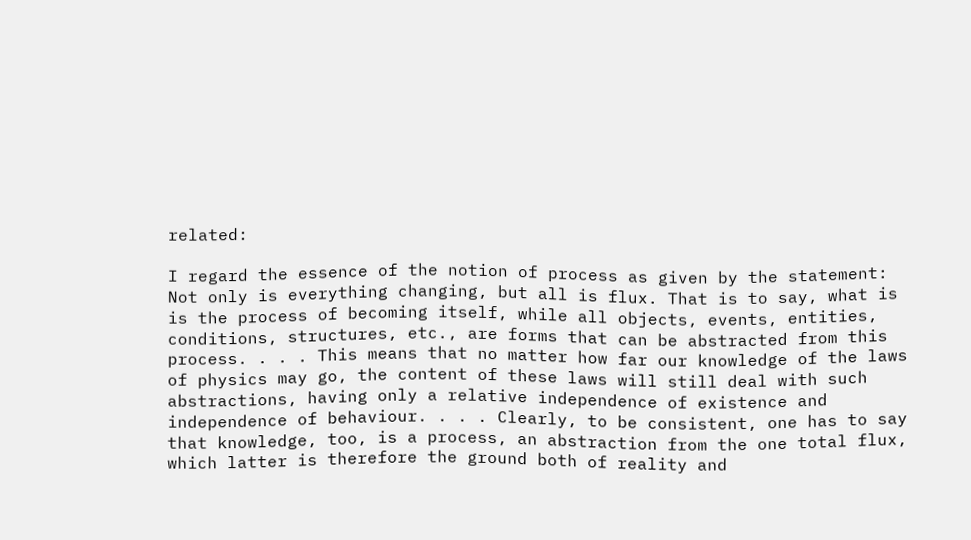related:

I regard the essence of the notion of process as given by the statement: Not only is everything changing, but all is flux. That is to say, what is is the process of becoming itself, while all objects, events, entities, conditions, structures, etc., are forms that can be abstracted from this process. . . . This means that no matter how far our knowledge of the laws of physics may go, the content of these laws will still deal with such abstractions, having only a relative independence of existence and independence of behaviour. . . . Clearly, to be consistent, one has to say that knowledge, too, is a process, an abstraction from the one total flux, which latter is therefore the ground both of reality and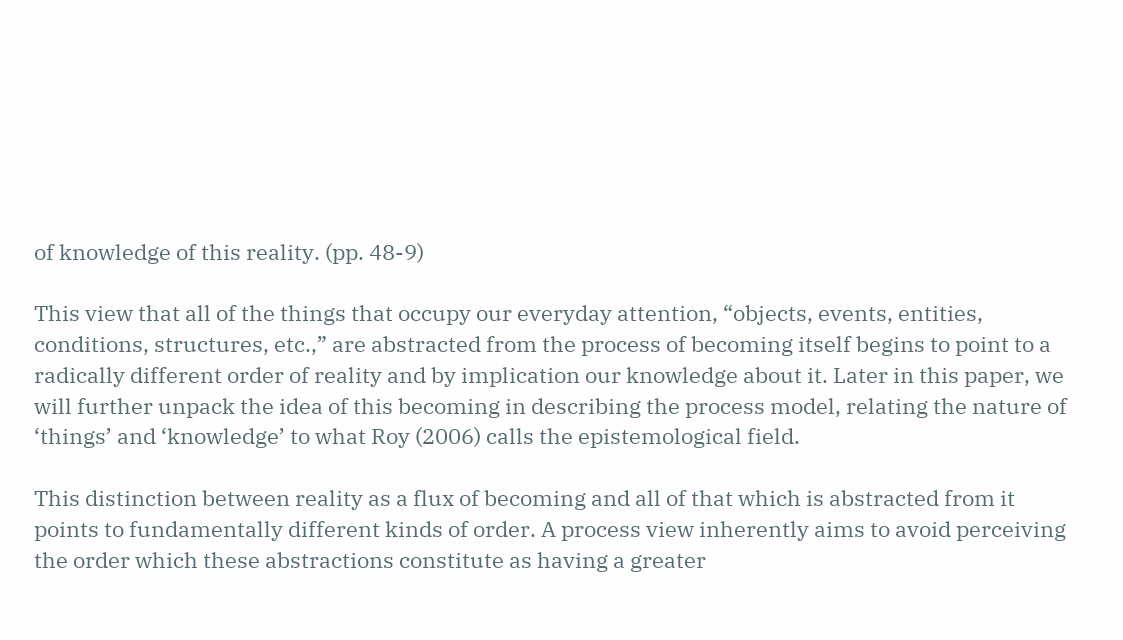of knowledge of this reality. (pp. 48-9)

This view that all of the things that occupy our everyday attention, “objects, events, entities, conditions, structures, etc.,” are abstracted from the process of becoming itself begins to point to a radically different order of reality and by implication our knowledge about it. Later in this paper, we will further unpack the idea of this becoming in describing the process model, relating the nature of ‘things’ and ‘knowledge’ to what Roy (2006) calls the epistemological field.

This distinction between reality as a flux of becoming and all of that which is abstracted from it points to fundamentally different kinds of order. A process view inherently aims to avoid perceiving the order which these abstractions constitute as having a greater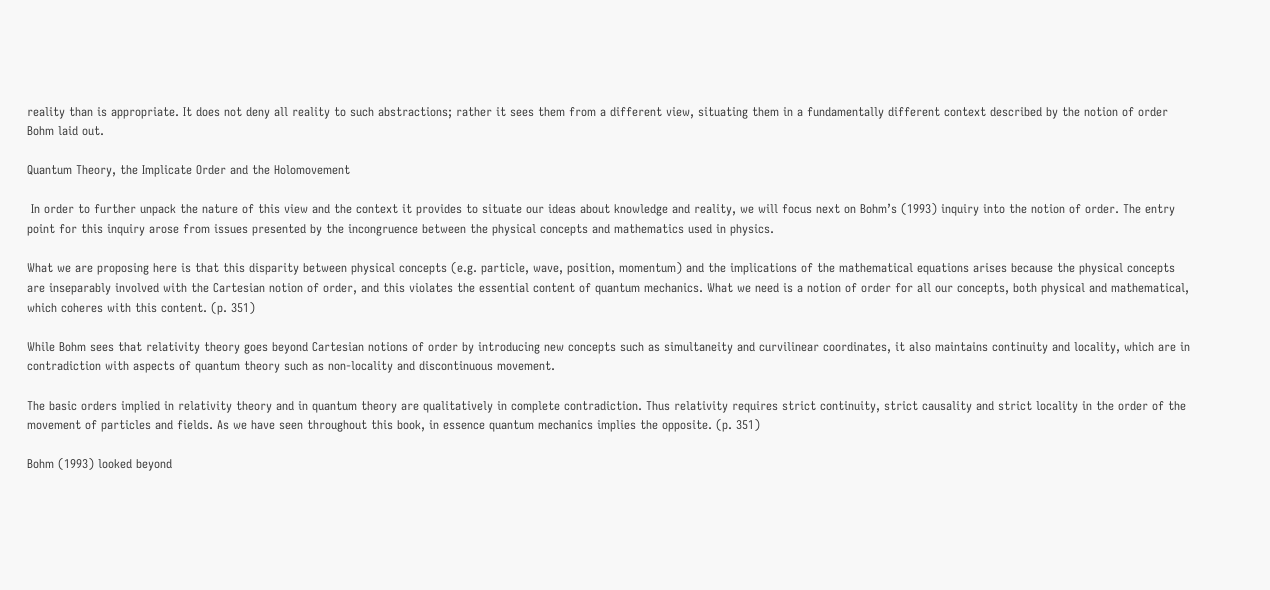reality than is appropriate. It does not deny all reality to such abstractions; rather it sees them from a different view, situating them in a fundamentally different context described by the notion of order Bohm laid out.

Quantum Theory, the Implicate Order and the Holomovement

 In order to further unpack the nature of this view and the context it provides to situate our ideas about knowledge and reality, we will focus next on Bohm’s (1993) inquiry into the notion of order. The entry point for this inquiry arose from issues presented by the incongruence between the physical concepts and mathematics used in physics.

What we are proposing here is that this disparity between physical concepts (e.g. particle, wave, position, momentum) and the implications of the mathematical equations arises because the physical concepts are inseparably involved with the Cartesian notion of order, and this violates the essential content of quantum mechanics. What we need is a notion of order for all our concepts, both physical and mathematical, which coheres with this content. (p. 351)

While Bohm sees that relativity theory goes beyond Cartesian notions of order by introducing new concepts such as simultaneity and curvilinear coordinates, it also maintains continuity and locality, which are in contradiction with aspects of quantum theory such as non-locality and discontinuous movement.

The basic orders implied in relativity theory and in quantum theory are qualitatively in complete contradiction. Thus relativity requires strict continuity, strict causality and strict locality in the order of the movement of particles and fields. As we have seen throughout this book, in essence quantum mechanics implies the opposite. (p. 351)

Bohm (1993) looked beyond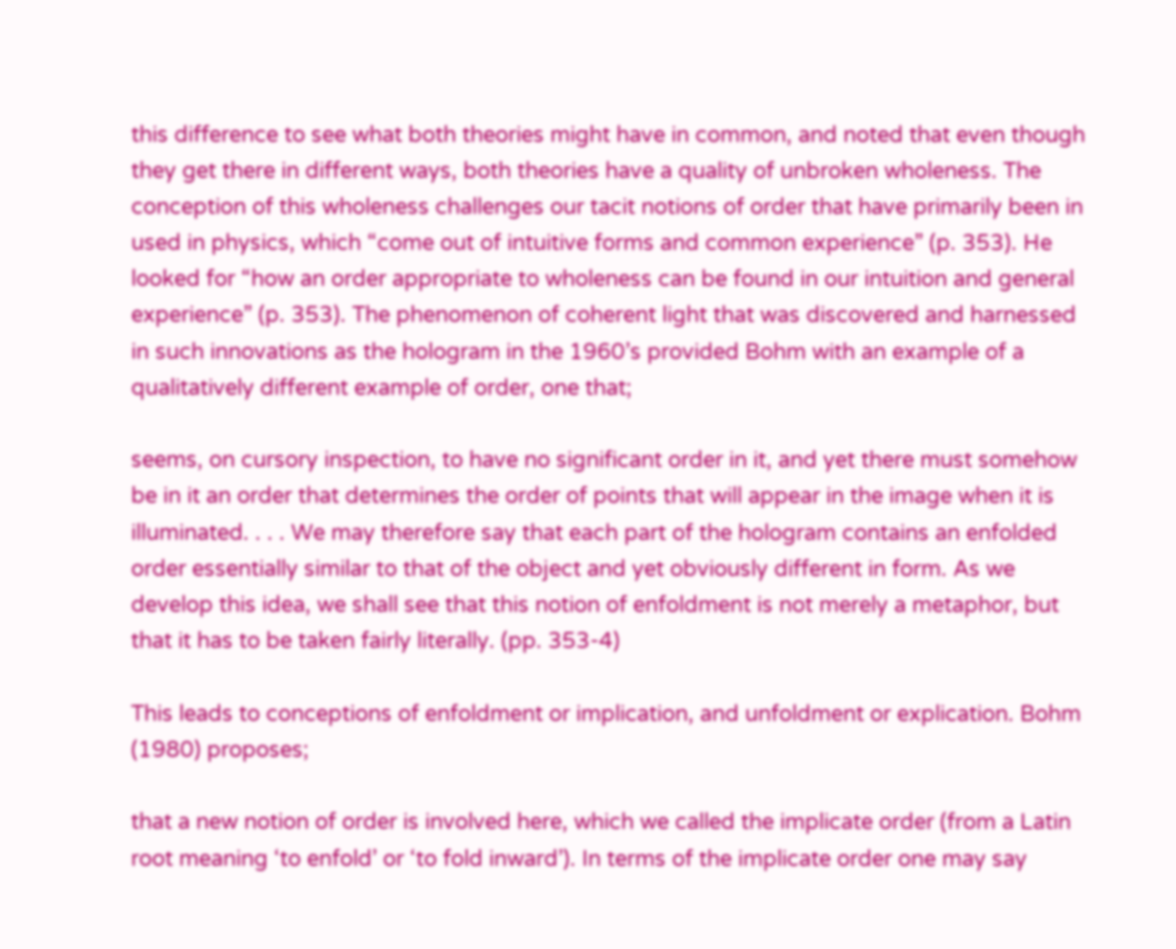this difference to see what both theories might have in common, and noted that even though they get there in different ways, both theories have a quality of unbroken wholeness. The conception of this wholeness challenges our tacit notions of order that have primarily been in used in physics, which “come out of intuitive forms and common experience” (p. 353). He looked for “how an order appropriate to wholeness can be found in our intuition and general experience” (p. 353). The phenomenon of coherent light that was discovered and harnessed in such innovations as the hologram in the 1960’s provided Bohm with an example of a qualitatively different example of order, one that;

seems, on cursory inspection, to have no significant order in it, and yet there must somehow be in it an order that determines the order of points that will appear in the image when it is illuminated. . . . We may therefore say that each part of the hologram contains an enfolded order essentially similar to that of the object and yet obviously different in form. As we develop this idea, we shall see that this notion of enfoldment is not merely a metaphor, but that it has to be taken fairly literally. (pp. 353-4)

This leads to conceptions of enfoldment or implication, and unfoldment or explication. Bohm (1980) proposes;

that a new notion of order is involved here, which we called the implicate order (from a Latin root meaning ‘to enfold’ or ‘to fold inward’). In terms of the implicate order one may say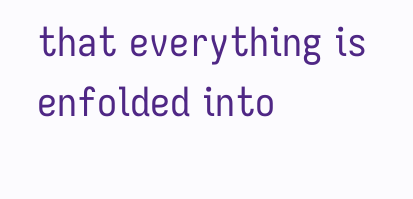that everything is enfolded into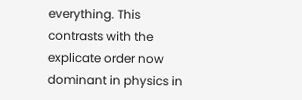everything. This contrasts with the explicate order now dominant in physics in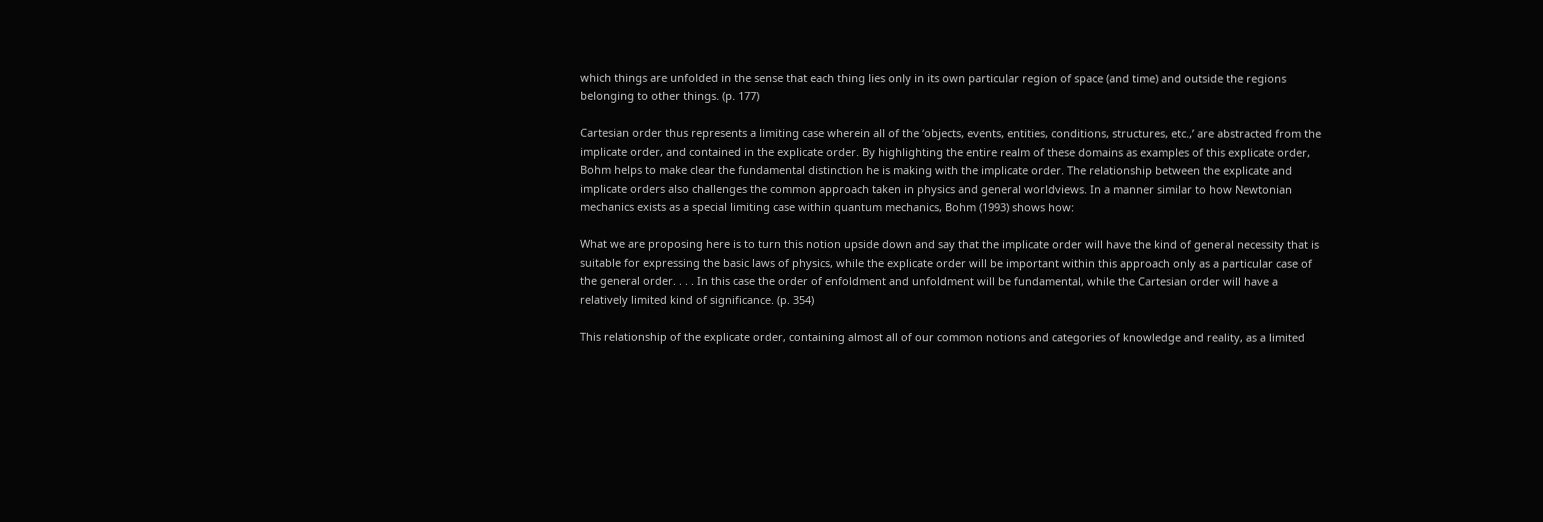which things are unfolded in the sense that each thing lies only in its own particular region of space (and time) and outside the regions belonging to other things. (p. 177)

Cartesian order thus represents a limiting case wherein all of the ‘objects, events, entities, conditions, structures, etc.,’ are abstracted from the implicate order, and contained in the explicate order. By highlighting the entire realm of these domains as examples of this explicate order, Bohm helps to make clear the fundamental distinction he is making with the implicate order. The relationship between the explicate and implicate orders also challenges the common approach taken in physics and general worldviews. In a manner similar to how Newtonian mechanics exists as a special limiting case within quantum mechanics, Bohm (1993) shows how:

What we are proposing here is to turn this notion upside down and say that the implicate order will have the kind of general necessity that is suitable for expressing the basic laws of physics, while the explicate order will be important within this approach only as a particular case of the general order. . . . In this case the order of enfoldment and unfoldment will be fundamental, while the Cartesian order will have a relatively limited kind of significance. (p. 354)

This relationship of the explicate order, containing almost all of our common notions and categories of knowledge and reality, as a limited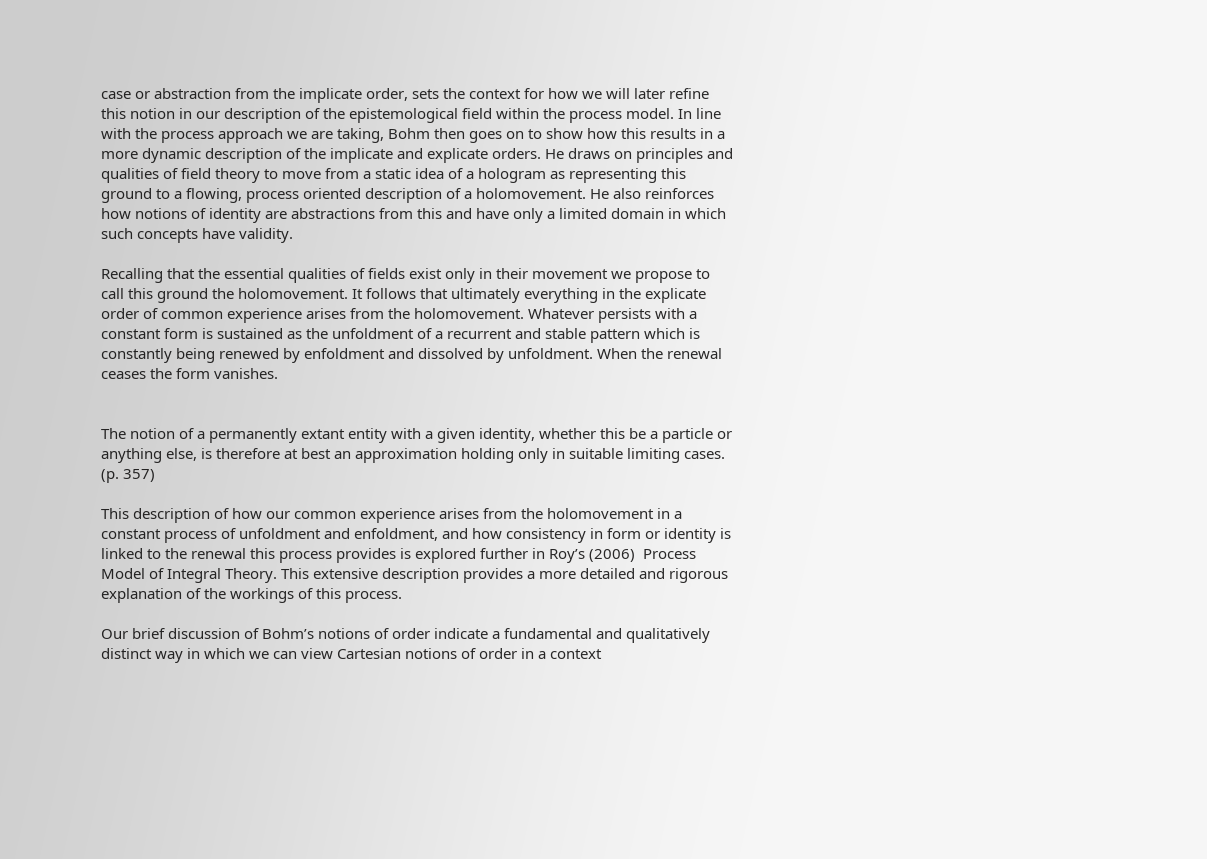case or abstraction from the implicate order, sets the context for how we will later refine this notion in our description of the epistemological field within the process model. In line with the process approach we are taking, Bohm then goes on to show how this results in a more dynamic description of the implicate and explicate orders. He draws on principles and qualities of field theory to move from a static idea of a hologram as representing this ground to a flowing, process oriented description of a holomovement. He also reinforces how notions of identity are abstractions from this and have only a limited domain in which such concepts have validity.

Recalling that the essential qualities of fields exist only in their movement we propose to call this ground the holomovement. It follows that ultimately everything in the explicate order of common experience arises from the holomovement. Whatever persists with a constant form is sustained as the unfoldment of a recurrent and stable pattern which is constantly being renewed by enfoldment and dissolved by unfoldment. When the renewal ceases the form vanishes.


The notion of a permanently extant entity with a given identity, whether this be a particle or anything else, is therefore at best an approximation holding only in suitable limiting cases. (p. 357)

This description of how our common experience arises from the holomovement in a constant process of unfoldment and enfoldment, and how consistency in form or identity is linked to the renewal this process provides is explored further in Roy’s (2006)  Process Model of Integral Theory. This extensive description provides a more detailed and rigorous explanation of the workings of this process.

Our brief discussion of Bohm’s notions of order indicate a fundamental and qualitatively distinct way in which we can view Cartesian notions of order in a context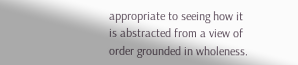appropriate to seeing how it is abstracted from a view of order grounded in wholeness.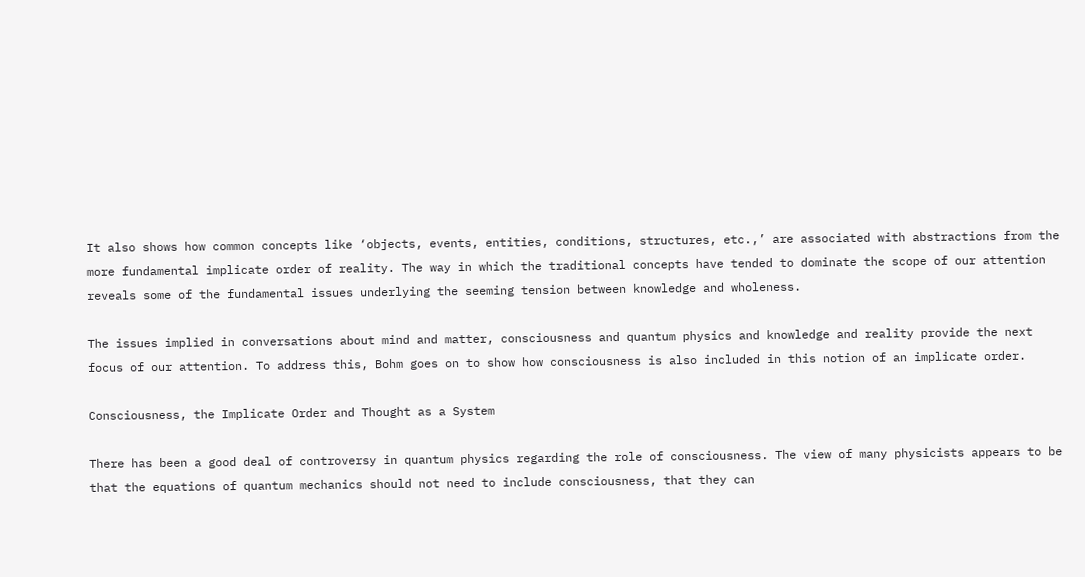It also shows how common concepts like ‘objects, events, entities, conditions, structures, etc.,’ are associated with abstractions from the more fundamental implicate order of reality. The way in which the traditional concepts have tended to dominate the scope of our attention reveals some of the fundamental issues underlying the seeming tension between knowledge and wholeness.

The issues implied in conversations about mind and matter, consciousness and quantum physics and knowledge and reality provide the next focus of our attention. To address this, Bohm goes on to show how consciousness is also included in this notion of an implicate order.

Consciousness, the Implicate Order and Thought as a System

There has been a good deal of controversy in quantum physics regarding the role of consciousness. The view of many physicists appears to be that the equations of quantum mechanics should not need to include consciousness, that they can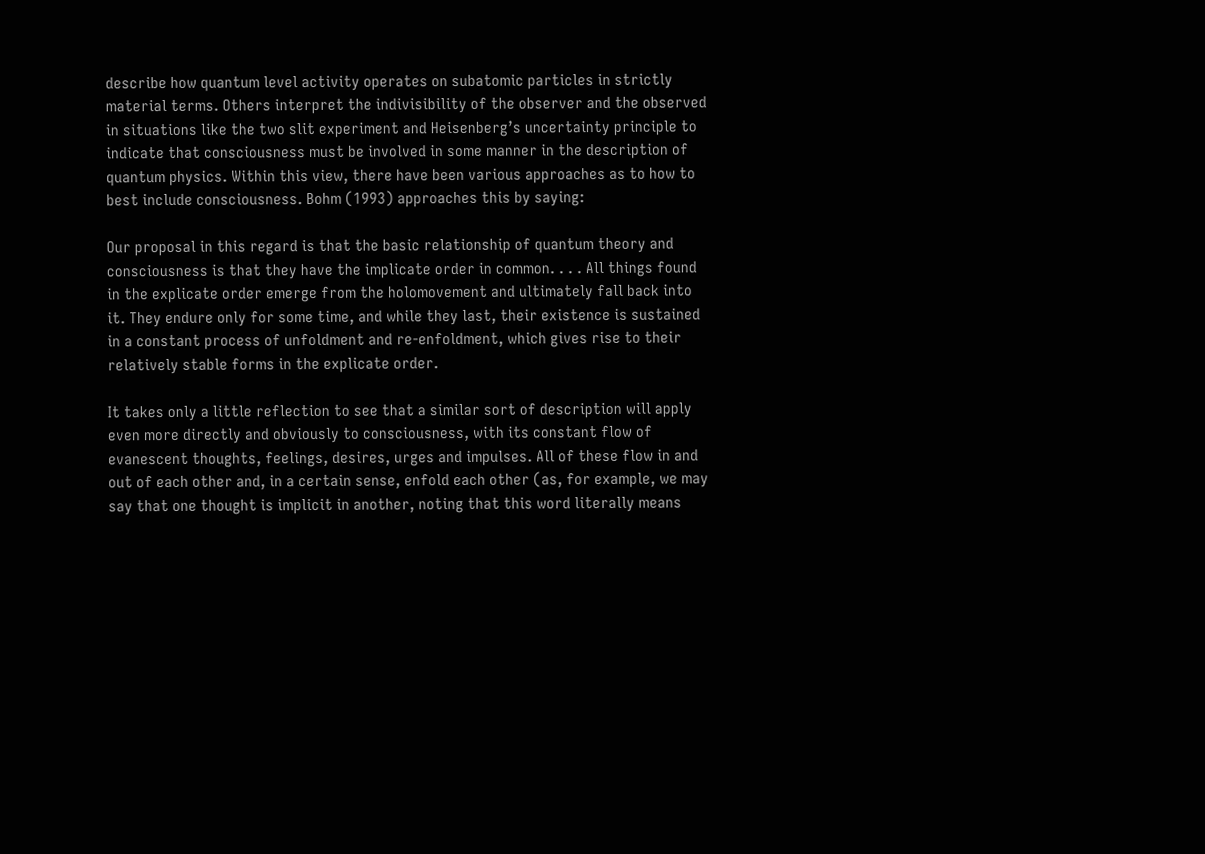describe how quantum level activity operates on subatomic particles in strictly material terms. Others interpret the indivisibility of the observer and the observed in situations like the two slit experiment and Heisenberg’s uncertainty principle to indicate that consciousness must be involved in some manner in the description of quantum physics. Within this view, there have been various approaches as to how to best include consciousness. Bohm (1993) approaches this by saying:

Our proposal in this regard is that the basic relationship of quantum theory and consciousness is that they have the implicate order in common. . . . All things found in the explicate order emerge from the holomovement and ultimately fall back into it. They endure only for some time, and while they last, their existence is sustained in a constant process of unfoldment and re-enfoldment, which gives rise to their relatively stable forms in the explicate order.

It takes only a little reflection to see that a similar sort of description will apply even more directly and obviously to consciousness, with its constant flow of evanescent thoughts, feelings, desires, urges and impulses. All of these flow in and out of each other and, in a certain sense, enfold each other (as, for example, we may say that one thought is implicit in another, noting that this word literally means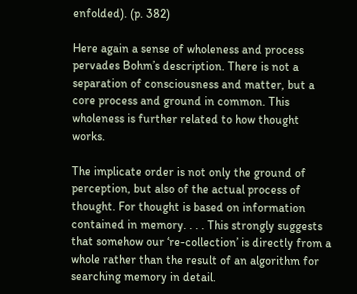enfolded). (p. 382)

Here again a sense of wholeness and process pervades Bohm’s description. There is not a separation of consciousness and matter, but a core process and ground in common. This wholeness is further related to how thought works.

The implicate order is not only the ground of perception, but also of the actual process of thought. For thought is based on information contained in memory. . . . This strongly suggests that somehow our ‘re-collection’ is directly from a whole rather than the result of an algorithm for searching memory in detail.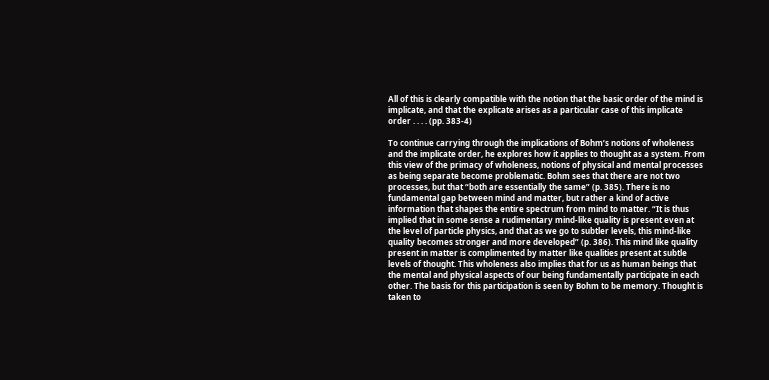All of this is clearly compatible with the notion that the basic order of the mind is implicate, and that the explicate arises as a particular case of this implicate order . . . . (pp. 383-4)

To continue carrying through the implications of Bohm’s notions of wholeness and the implicate order, he explores how it applies to thought as a system. From this view of the primacy of wholeness, notions of physical and mental processes as being separate become problematic. Bohm sees that there are not two processes, but that “both are essentially the same” (p. 385). There is no fundamental gap between mind and matter, but rather a kind of active information that shapes the entire spectrum from mind to matter. “It is thus implied that in some sense a rudimentary mind-like quality is present even at the level of particle physics, and that as we go to subtler levels, this mind-like quality becomes stronger and more developed” (p. 386). This mind like quality present in matter is complimented by matter like qualities present at subtle levels of thought. This wholeness also implies that for us as human beings that the mental and physical aspects of our being fundamentally participate in each other. The basis for this participation is seen by Bohm to be memory. Thought is taken to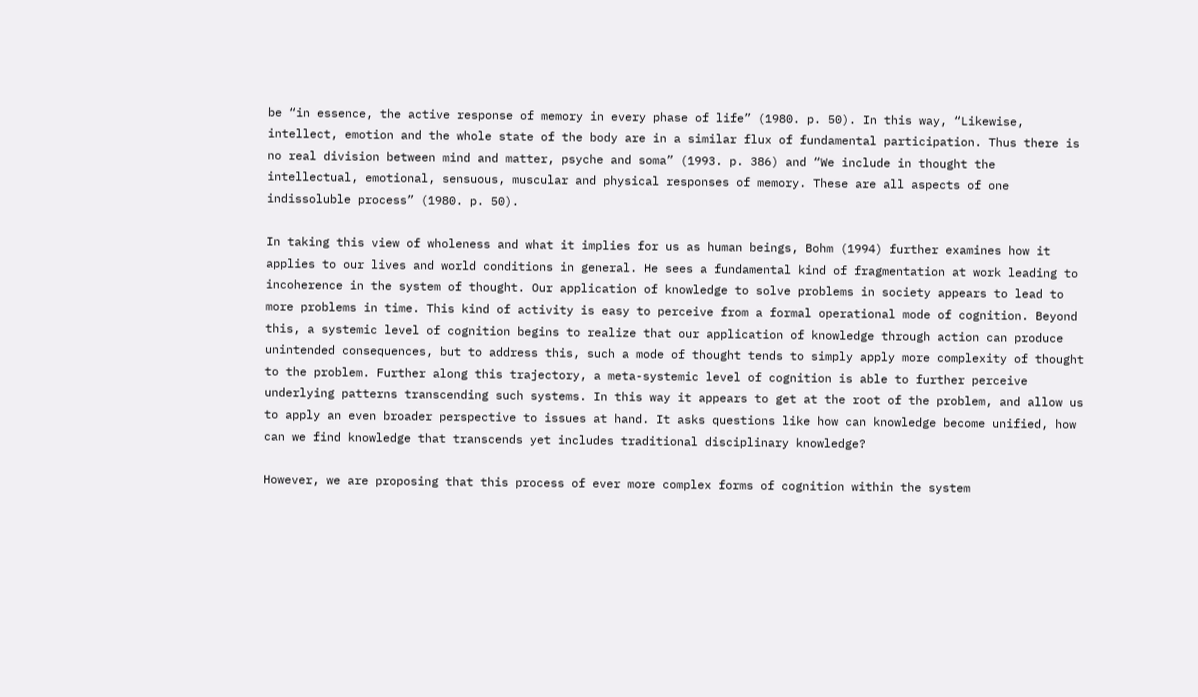be “in essence, the active response of memory in every phase of life” (1980. p. 50). In this way, “Likewise, intellect, emotion and the whole state of the body are in a similar flux of fundamental participation. Thus there is no real division between mind and matter, psyche and soma” (1993. p. 386) and “We include in thought the intellectual, emotional, sensuous, muscular and physical responses of memory. These are all aspects of one indissoluble process” (1980. p. 50).

In taking this view of wholeness and what it implies for us as human beings, Bohm (1994) further examines how it applies to our lives and world conditions in general. He sees a fundamental kind of fragmentation at work leading to incoherence in the system of thought. Our application of knowledge to solve problems in society appears to lead to more problems in time. This kind of activity is easy to perceive from a formal operational mode of cognition. Beyond this, a systemic level of cognition begins to realize that our application of knowledge through action can produce unintended consequences, but to address this, such a mode of thought tends to simply apply more complexity of thought to the problem. Further along this trajectory, a meta-systemic level of cognition is able to further perceive underlying patterns transcending such systems. In this way it appears to get at the root of the problem, and allow us to apply an even broader perspective to issues at hand. It asks questions like how can knowledge become unified, how can we find knowledge that transcends yet includes traditional disciplinary knowledge?

However, we are proposing that this process of ever more complex forms of cognition within the system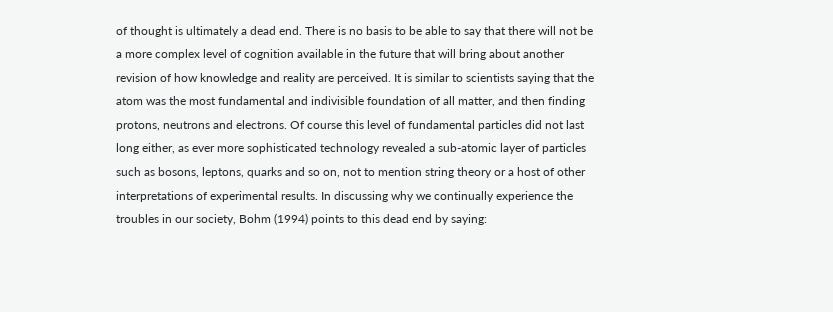of thought is ultimately a dead end. There is no basis to be able to say that there will not be a more complex level of cognition available in the future that will bring about another revision of how knowledge and reality are perceived. It is similar to scientists saying that the atom was the most fundamental and indivisible foundation of all matter, and then finding protons, neutrons and electrons. Of course this level of fundamental particles did not last long either, as ever more sophisticated technology revealed a sub-atomic layer of particles such as bosons, leptons, quarks and so on, not to mention string theory or a host of other interpretations of experimental results. In discussing why we continually experience the troubles in our society, Bohm (1994) points to this dead end by saying: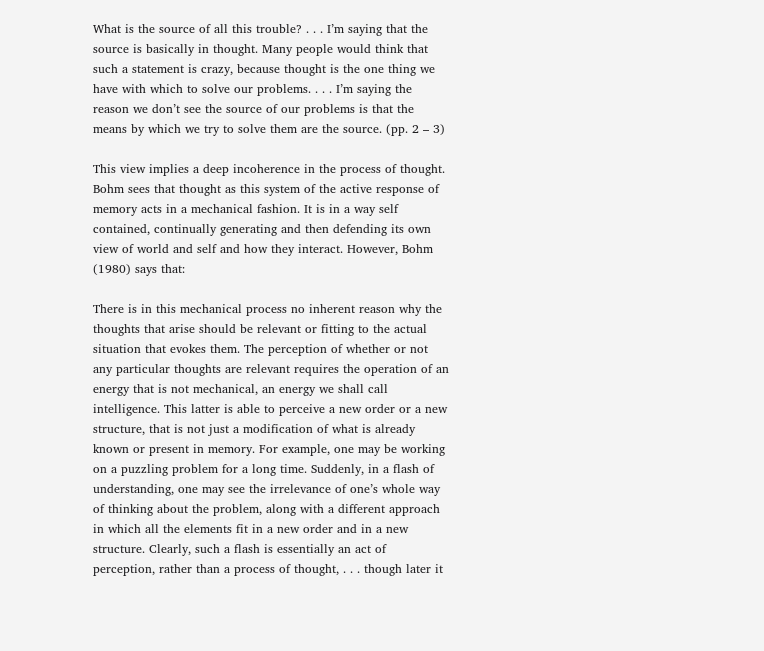What is the source of all this trouble? . . . I’m saying that the source is basically in thought. Many people would think that such a statement is crazy, because thought is the one thing we have with which to solve our problems. . . . I’m saying the reason we don’t see the source of our problems is that the means by which we try to solve them are the source. (pp. 2 – 3)

This view implies a deep incoherence in the process of thought. Bohm sees that thought as this system of the active response of memory acts in a mechanical fashion. It is in a way self contained, continually generating and then defending its own view of world and self and how they interact. However, Bohm (1980) says that:

There is in this mechanical process no inherent reason why the thoughts that arise should be relevant or fitting to the actual situation that evokes them. The perception of whether or not any particular thoughts are relevant requires the operation of an energy that is not mechanical, an energy we shall call intelligence. This latter is able to perceive a new order or a new structure, that is not just a modification of what is already known or present in memory. For example, one may be working on a puzzling problem for a long time. Suddenly, in a flash of understanding, one may see the irrelevance of one’s whole way of thinking about the problem, along with a different approach in which all the elements fit in a new order and in a new structure. Clearly, such a flash is essentially an act of perception, rather than a process of thought, . . . though later it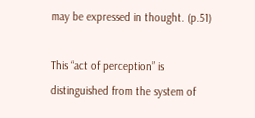may be expressed in thought. (p.51)

This “act of perception” is distinguished from the system of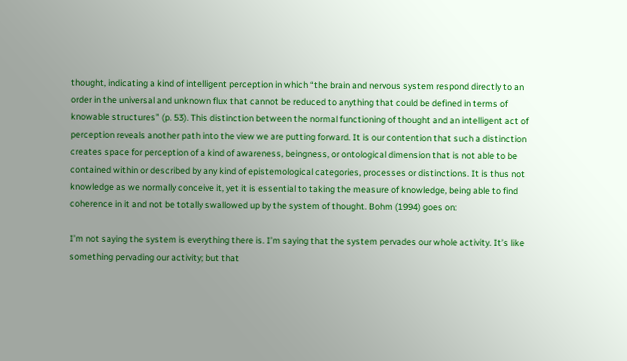thought, indicating a kind of intelligent perception in which “the brain and nervous system respond directly to an order in the universal and unknown flux that cannot be reduced to anything that could be defined in terms of knowable structures” (p. 53). This distinction between the normal functioning of thought and an intelligent act of perception reveals another path into the view we are putting forward. It is our contention that such a distinction creates space for perception of a kind of awareness, beingness, or ontological dimension that is not able to be contained within or described by any kind of epistemological categories, processes or distinctions. It is thus not knowledge as we normally conceive it, yet it is essential to taking the measure of knowledge, being able to find coherence in it and not be totally swallowed up by the system of thought. Bohm (1994) goes on:

I’m not saying the system is everything there is. I’m saying that the system pervades our whole activity. It’s like something pervading our activity; but that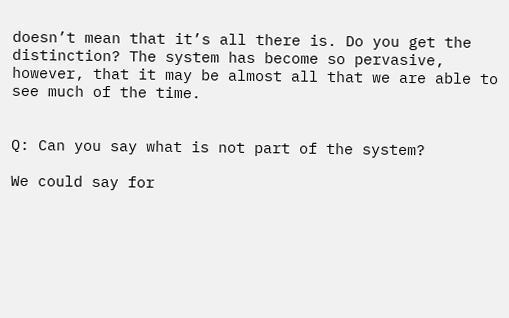doesn’t mean that it’s all there is. Do you get the distinction? The system has become so pervasive, however, that it may be almost all that we are able to see much of the time.


Q: Can you say what is not part of the system?

We could say for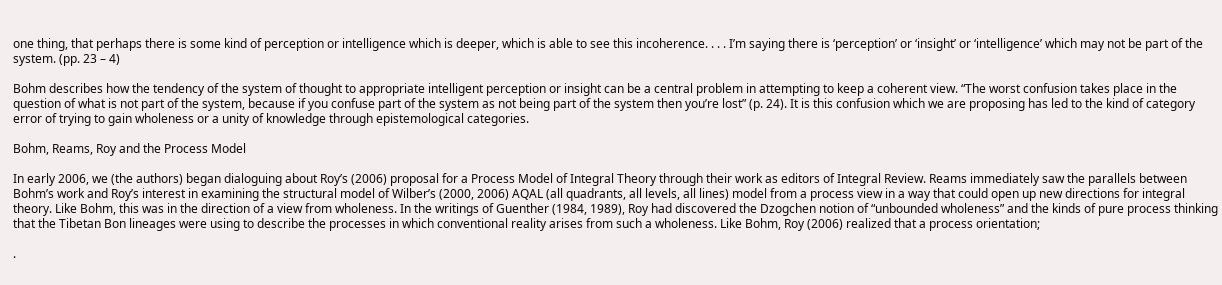one thing, that perhaps there is some kind of perception or intelligence which is deeper, which is able to see this incoherence. . . . I’m saying there is ‘perception’ or ‘insight’ or ‘intelligence’ which may not be part of the system. (pp. 23 – 4)

Bohm describes how the tendency of the system of thought to appropriate intelligent perception or insight can be a central problem in attempting to keep a coherent view. “The worst confusion takes place in the question of what is not part of the system, because if you confuse part of the system as not being part of the system then you’re lost” (p. 24). It is this confusion which we are proposing has led to the kind of category error of trying to gain wholeness or a unity of knowledge through epistemological categories.

Bohm, Reams, Roy and the Process Model

In early 2006, we (the authors) began dialoguing about Roy’s (2006) proposal for a Process Model of Integral Theory through their work as editors of Integral Review. Reams immediately saw the parallels between Bohm’s work and Roy’s interest in examining the structural model of Wilber’s (2000, 2006) AQAL (all quadrants, all levels, all lines) model from a process view in a way that could open up new directions for integral theory. Like Bohm, this was in the direction of a view from wholeness. In the writings of Guenther (1984, 1989), Roy had discovered the Dzogchen notion of “unbounded wholeness” and the kinds of pure process thinking that the Tibetan Bon lineages were using to describe the processes in which conventional reality arises from such a wholeness. Like Bohm, Roy (2006) realized that a process orientation;

.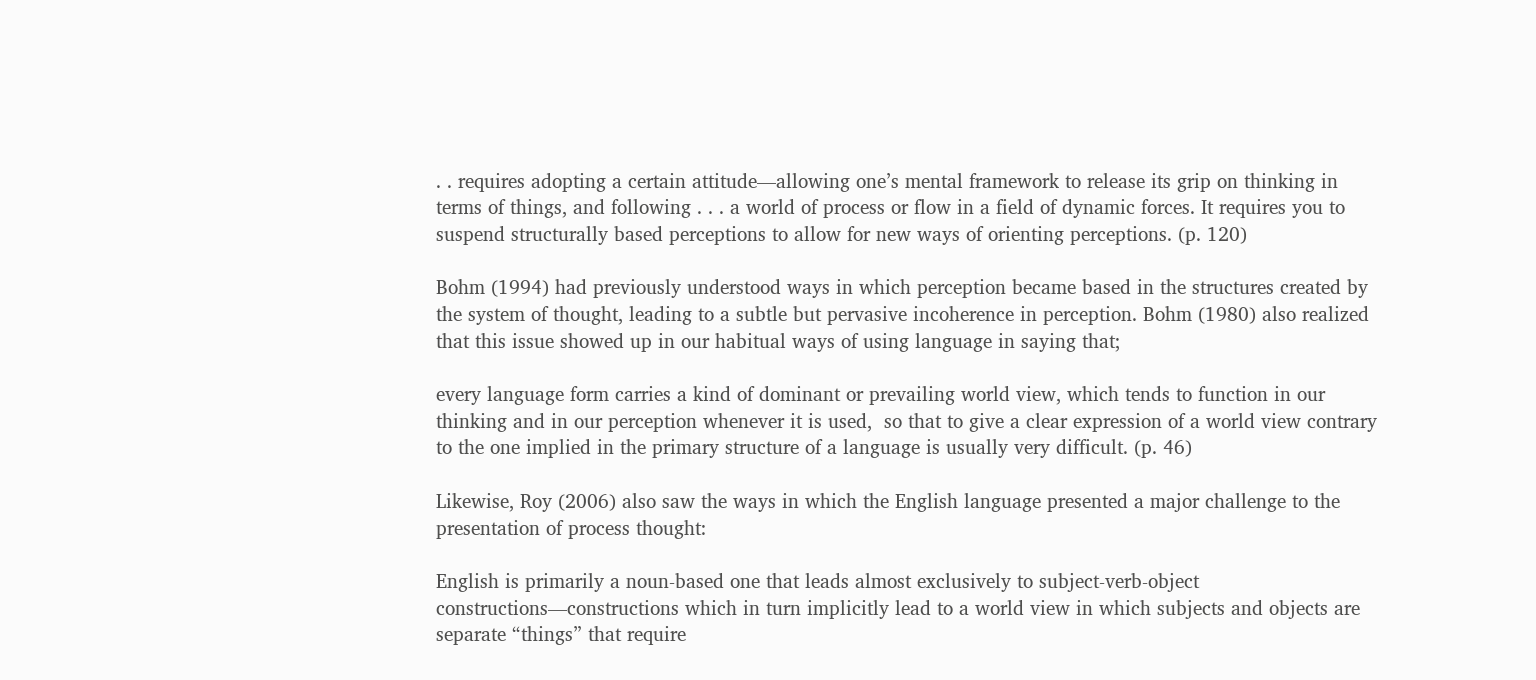. . requires adopting a certain attitude—allowing one’s mental framework to release its grip on thinking in terms of things, and following . . . a world of process or flow in a field of dynamic forces. It requires you to suspend structurally based perceptions to allow for new ways of orienting perceptions. (p. 120)

Bohm (1994) had previously understood ways in which perception became based in the structures created by the system of thought, leading to a subtle but pervasive incoherence in perception. Bohm (1980) also realized that this issue showed up in our habitual ways of using language in saying that;

every language form carries a kind of dominant or prevailing world view, which tends to function in our thinking and in our perception whenever it is used,  so that to give a clear expression of a world view contrary to the one implied in the primary structure of a language is usually very difficult. (p. 46)

Likewise, Roy (2006) also saw the ways in which the English language presented a major challenge to the presentation of process thought:

English is primarily a noun-based one that leads almost exclusively to subject-verb-object constructions—constructions which in turn implicitly lead to a world view in which subjects and objects are separate “things” that require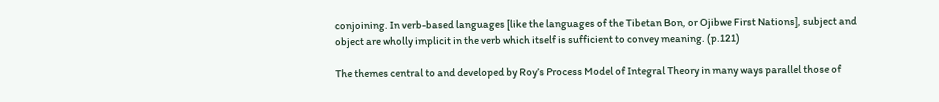conjoining. In verb-based languages [like the languages of the Tibetan Bon, or Ojibwe First Nations], subject and object are wholly implicit in the verb which itself is sufficient to convey meaning. (p.121)

The themes central to and developed by Roy’s Process Model of Integral Theory in many ways parallel those of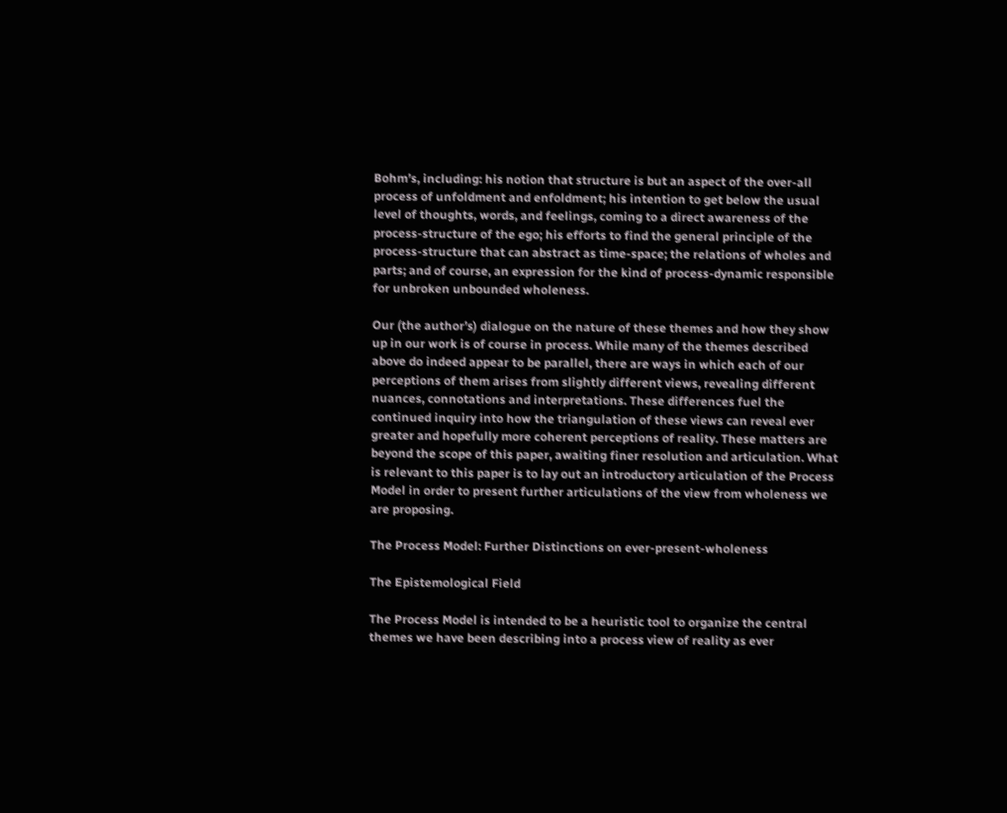Bohm’s, including: his notion that structure is but an aspect of the over-all process of unfoldment and enfoldment; his intention to get below the usual level of thoughts, words, and feelings, coming to a direct awareness of the process-structure of the ego; his efforts to find the general principle of the process-structure that can abstract as time-space; the relations of wholes and parts; and of course, an expression for the kind of process-dynamic responsible for unbroken unbounded wholeness.

Our (the author’s) dialogue on the nature of these themes and how they show up in our work is of course in process. While many of the themes described above do indeed appear to be parallel, there are ways in which each of our perceptions of them arises from slightly different views, revealing different nuances, connotations and interpretations. These differences fuel the continued inquiry into how the triangulation of these views can reveal ever greater and hopefully more coherent perceptions of reality. These matters are beyond the scope of this paper, awaiting finer resolution and articulation. What is relevant to this paper is to lay out an introductory articulation of the Process Model in order to present further articulations of the view from wholeness we are proposing.

The Process Model: Further Distinctions on ever-present-wholeness

The Epistemological Field

The Process Model is intended to be a heuristic tool to organize the central themes we have been describing into a process view of reality as ever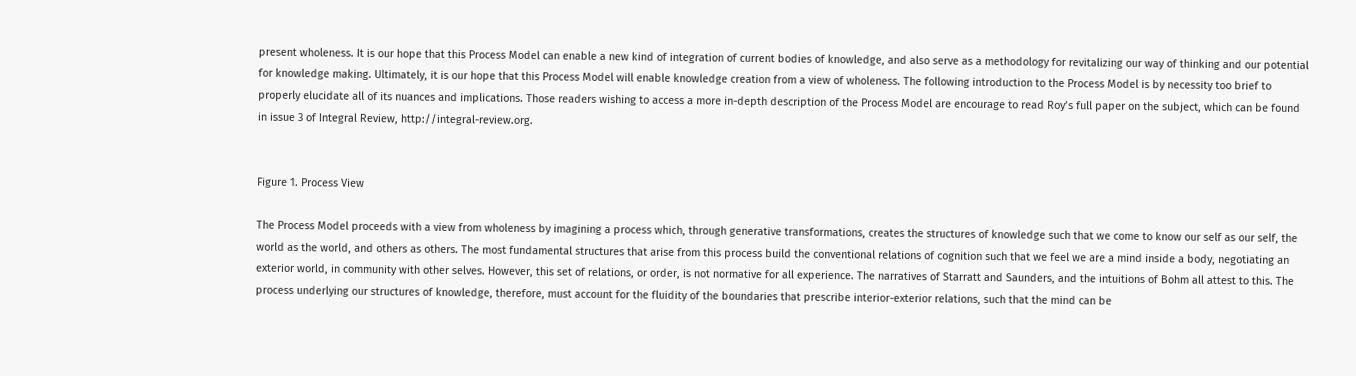present wholeness. It is our hope that this Process Model can enable a new kind of integration of current bodies of knowledge, and also serve as a methodology for revitalizing our way of thinking and our potential for knowledge making. Ultimately, it is our hope that this Process Model will enable knowledge creation from a view of wholeness. The following introduction to the Process Model is by necessity too brief to properly elucidate all of its nuances and implications. Those readers wishing to access a more in-depth description of the Process Model are encourage to read Roy’s full paper on the subject, which can be found in issue 3 of Integral Review, http://integral-review.org.


Figure 1. Process View

The Process Model proceeds with a view from wholeness by imagining a process which, through generative transformations, creates the structures of knowledge such that we come to know our self as our self, the world as the world, and others as others. The most fundamental structures that arise from this process build the conventional relations of cognition such that we feel we are a mind inside a body, negotiating an exterior world, in community with other selves. However, this set of relations, or order, is not normative for all experience. The narratives of Starratt and Saunders, and the intuitions of Bohm all attest to this. The process underlying our structures of knowledge, therefore, must account for the fluidity of the boundaries that prescribe interior-exterior relations, such that the mind can be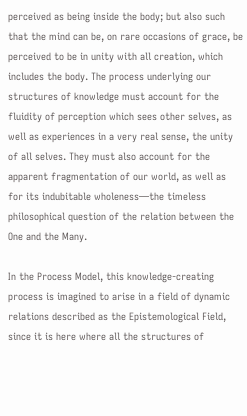perceived as being inside the body; but also such that the mind can be, on rare occasions of grace, be perceived to be in unity with all creation, which includes the body. The process underlying our structures of knowledge must account for the fluidity of perception which sees other selves, as well as experiences in a very real sense, the unity of all selves. They must also account for the apparent fragmentation of our world, as well as for its indubitable wholeness—the timeless philosophical question of the relation between the One and the Many.

In the Process Model, this knowledge-creating process is imagined to arise in a field of dynamic relations described as the Epistemological Field, since it is here where all the structures of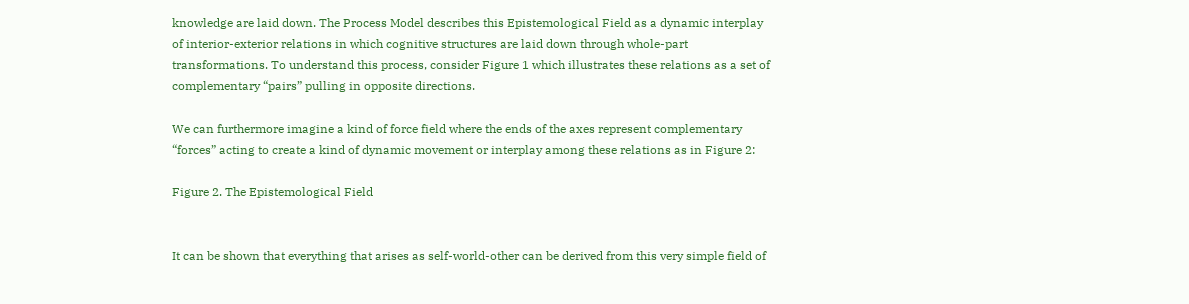knowledge are laid down. The Process Model describes this Epistemological Field as a dynamic interplay of interior-exterior relations in which cognitive structures are laid down through whole-part transformations. To understand this process, consider Figure 1 which illustrates these relations as a set of complementary “pairs” pulling in opposite directions.

We can furthermore imagine a kind of force field where the ends of the axes represent complementary “forces” acting to create a kind of dynamic movement or interplay among these relations as in Figure 2:

Figure 2. The Epistemological Field


It can be shown that everything that arises as self-world-other can be derived from this very simple field of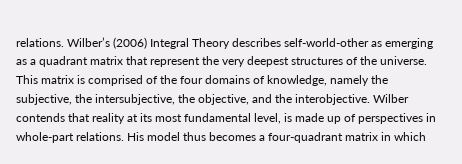relations. Wilber’s (2006) Integral Theory describes self-world-other as emerging as a quadrant matrix that represent the very deepest structures of the universe. This matrix is comprised of the four domains of knowledge, namely the subjective, the intersubjective, the objective, and the interobjective. Wilber contends that reality at its most fundamental level, is made up of perspectives in whole-part relations. His model thus becomes a four-quadrant matrix in which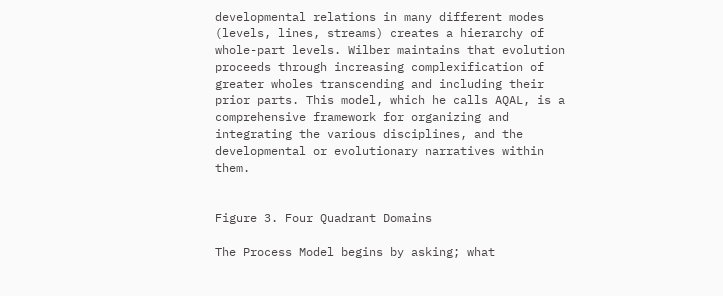developmental relations in many different modes (levels, lines, streams) creates a hierarchy of whole-part levels. Wilber maintains that evolution proceeds through increasing complexification of greater wholes transcending and including their prior parts. This model, which he calls AQAL, is a comprehensive framework for organizing and integrating the various disciplines, and the developmental or evolutionary narratives within them.


Figure 3. Four Quadrant Domains

The Process Model begins by asking; what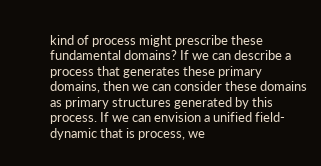kind of process might prescribe these fundamental domains? If we can describe a process that generates these primary domains, then we can consider these domains as primary structures generated by this process. If we can envision a unified field-dynamic that is process, we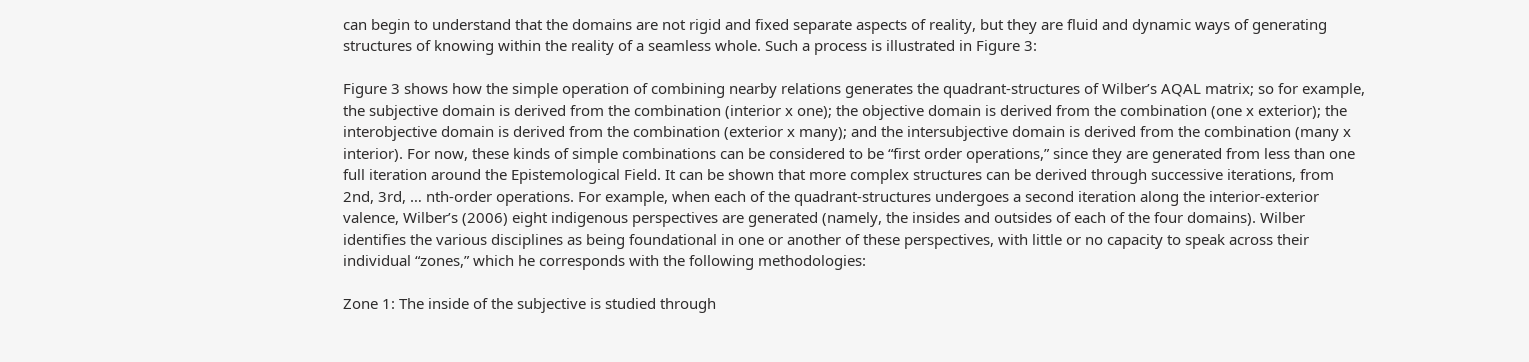can begin to understand that the domains are not rigid and fixed separate aspects of reality, but they are fluid and dynamic ways of generating structures of knowing within the reality of a seamless whole. Such a process is illustrated in Figure 3:

Figure 3 shows how the simple operation of combining nearby relations generates the quadrant-structures of Wilber’s AQAL matrix; so for example, the subjective domain is derived from the combination (interior x one); the objective domain is derived from the combination (one x exterior); the interobjective domain is derived from the combination (exterior x many); and the intersubjective domain is derived from the combination (many x interior). For now, these kinds of simple combinations can be considered to be “first order operations,” since they are generated from less than one full iteration around the Epistemological Field. It can be shown that more complex structures can be derived through successive iterations, from 2nd, 3rd, … nth-order operations. For example, when each of the quadrant-structures undergoes a second iteration along the interior-exterior valence, Wilber’s (2006) eight indigenous perspectives are generated (namely, the insides and outsides of each of the four domains). Wilber identifies the various disciplines as being foundational in one or another of these perspectives, with little or no capacity to speak across their individual “zones,” which he corresponds with the following methodologies:

Zone 1: The inside of the subjective is studied through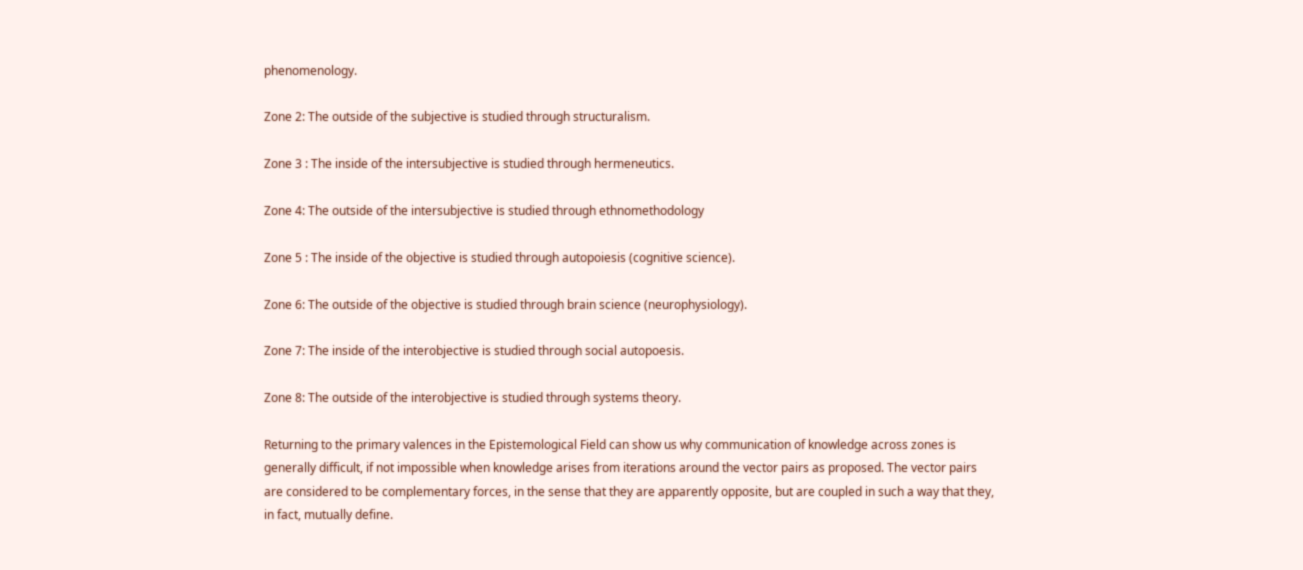phenomenology.

Zone 2: The outside of the subjective is studied through structuralism.

Zone 3 : The inside of the intersubjective is studied through hermeneutics.

Zone 4: The outside of the intersubjective is studied through ethnomethodology

Zone 5 : The inside of the objective is studied through autopoiesis (cognitive science).

Zone 6: The outside of the objective is studied through brain science (neurophysiology).

Zone 7: The inside of the interobjective is studied through social autopoesis.

Zone 8: The outside of the interobjective is studied through systems theory.

Returning to the primary valences in the Epistemological Field can show us why communication of knowledge across zones is generally difficult, if not impossible when knowledge arises from iterations around the vector pairs as proposed. The vector pairs are considered to be complementary forces, in the sense that they are apparently opposite, but are coupled in such a way that they, in fact, mutually define.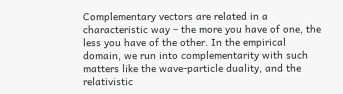Complementary vectors are related in a characteristic way – the more you have of one, the less you have of the other. In the empirical domain, we run into complementarity with such matters like the wave-particle duality, and the relativistic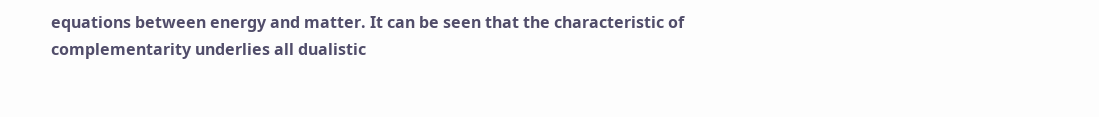equations between energy and matter. It can be seen that the characteristic of complementarity underlies all dualistic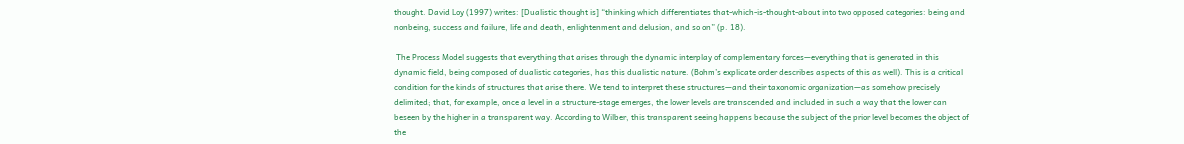thought. David Loy (1997) writes: [Dualistic thought is] “thinking which differentiates that-which-is-thought-about into two opposed categories: being and nonbeing, success and failure, life and death, enlightenment and delusion, and so on” (p. 18).

 The Process Model suggests that everything that arises through the dynamic interplay of complementary forces—everything that is generated in this dynamic field, being composed of dualistic categories, has this dualistic nature. (Bohm’s explicate order describes aspects of this as well). This is a critical condition for the kinds of structures that arise there. We tend to interpret these structures—and their taxonomic organization—as somehow precisely delimited; that, for example, once a level in a structure-stage emerges, the lower levels are transcended and included in such a way that the lower can beseen by the higher in a transparent way. According to Wilber, this transparent seeing happens because the subject of the prior level becomes the object of the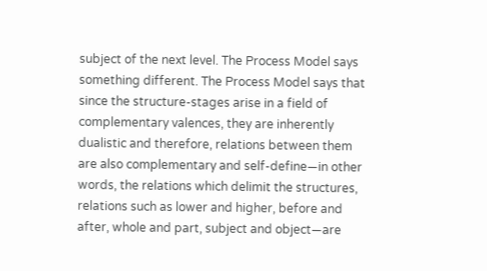subject of the next level. The Process Model says something different. The Process Model says that since the structure-stages arise in a field of complementary valences, they are inherently dualistic and therefore, relations between them are also complementary and self-define—in other words, the relations which delimit the structures, relations such as lower and higher, before and after, whole and part, subject and object—are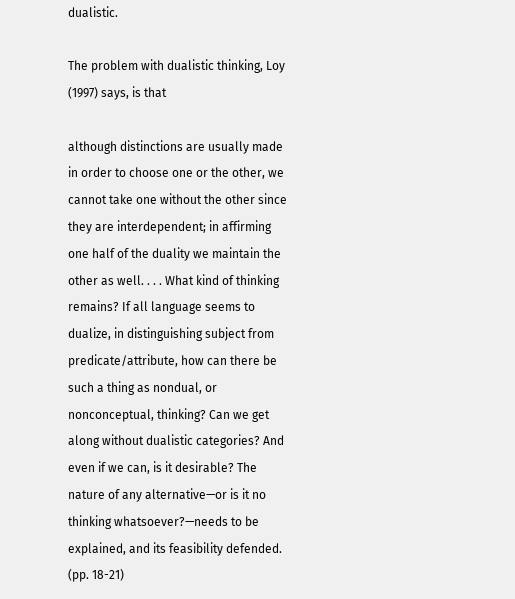dualistic.

The problem with dualistic thinking, Loy (1997) says, is that

although distinctions are usually made in order to choose one or the other, we cannot take one without the other since they are interdependent; in affirming one half of the duality we maintain the other as well. . . . What kind of thinking remains? If all language seems to dualize, in distinguishing subject from predicate/attribute, how can there be such a thing as nondual, or nonconceptual, thinking? Can we get along without dualistic categories? And even if we can, is it desirable? The nature of any alternative—or is it no thinking whatsoever?—needs to be explained, and its feasibility defended. (pp. 18-21)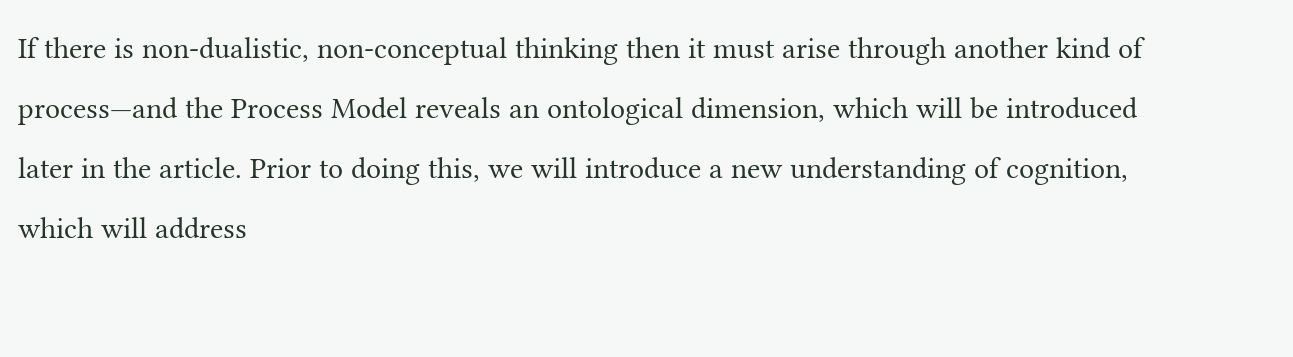If there is non-dualistic, non-conceptual thinking then it must arise through another kind of process—and the Process Model reveals an ontological dimension, which will be introduced later in the article. Prior to doing this, we will introduce a new understanding of cognition, which will address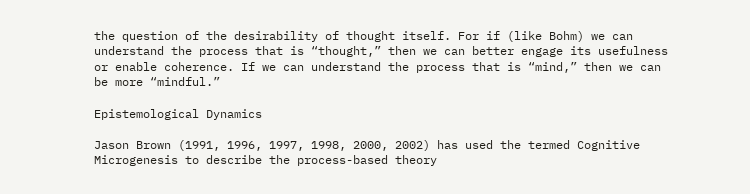the question of the desirability of thought itself. For if (like Bohm) we can understand the process that is “thought,” then we can better engage its usefulness or enable coherence. If we can understand the process that is “mind,” then we can be more “mindful.”

Epistemological Dynamics

Jason Brown (1991, 1996, 1997, 1998, 2000, 2002) has used the termed Cognitive Microgenesis to describe the process-based theory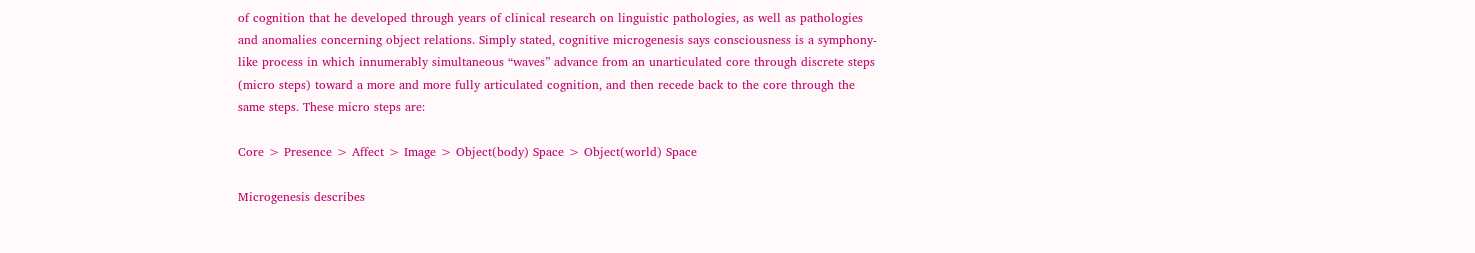of cognition that he developed through years of clinical research on linguistic pathologies, as well as pathologies and anomalies concerning object relations. Simply stated, cognitive microgenesis says consciousness is a symphony-like process in which innumerably simultaneous “waves” advance from an unarticulated core through discrete steps (micro steps) toward a more and more fully articulated cognition, and then recede back to the core through the same steps. These micro steps are:

Core > Presence > Affect > Image > Object(body) Space > Object(world) Space

Microgenesis describes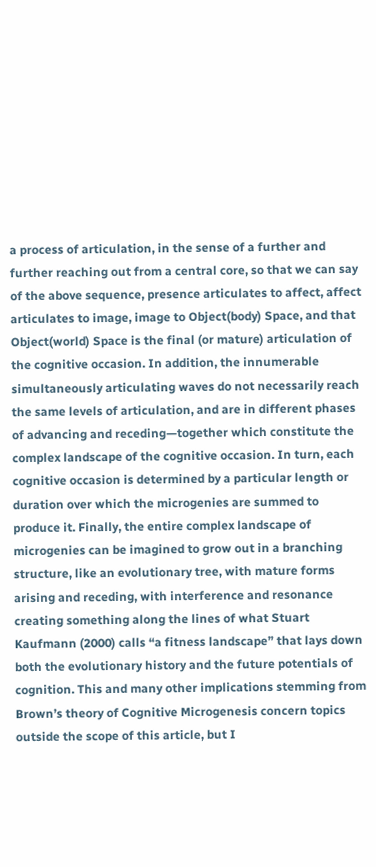a process of articulation, in the sense of a further and further reaching out from a central core, so that we can say of the above sequence, presence articulates to affect, affect articulates to image, image to Object(body) Space, and that Object(world) Space is the final (or mature) articulation of the cognitive occasion. In addition, the innumerable simultaneously articulating waves do not necessarily reach the same levels of articulation, and are in different phases of advancing and receding—together which constitute the complex landscape of the cognitive occasion. In turn, each cognitive occasion is determined by a particular length or duration over which the microgenies are summed to produce it. Finally, the entire complex landscape of microgenies can be imagined to grow out in a branching structure, like an evolutionary tree, with mature forms arising and receding, with interference and resonance creating something along the lines of what Stuart Kaufmann (2000) calls “a fitness landscape” that lays down both the evolutionary history and the future potentials of cognition. This and many other implications stemming from Brown’s theory of Cognitive Microgenesis concern topics outside the scope of this article, but I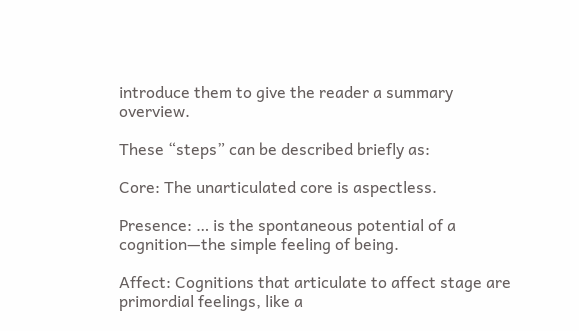introduce them to give the reader a summary overview.

These “steps” can be described briefly as:

Core: The unarticulated core is aspectless.

Presence: … is the spontaneous potential of a cognition—the simple feeling of being.

Affect: Cognitions that articulate to affect stage are primordial feelings, like a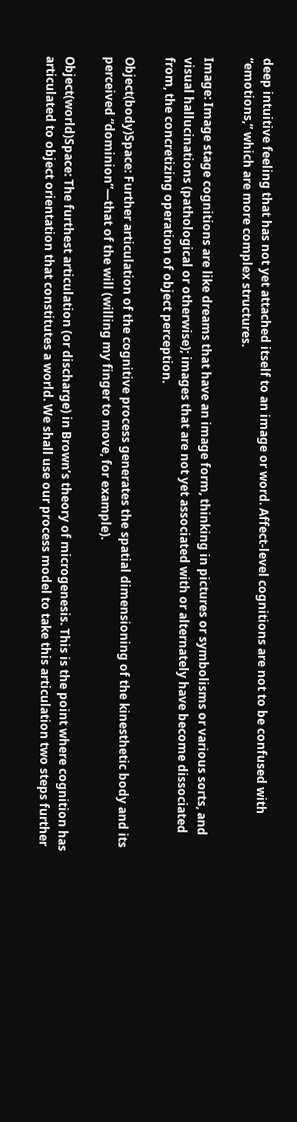deep intuitive feeling that has not yet attached itself to an image or word. Affect-level cognitions are not to be confused with “emotions,” which are more complex structures.

Image: Image stage cognitions are like dreams that have an image form, thinking in pictures or symbolisms or various sorts, and visual hallucinations (pathological or otherwise); images that are not yet associated with or alternately have become dissociated from, the concretizing operation of object perception.

Object(body)Space: Further articulation of the cognitive process generates the spatial dimensioning of the kinesthetic body and its perceived “dominion”—that of the will (willing my finger to move, for example).

Object(world)Space: The furthest articulation (or discharge) in Brown’s theory of microgenesis. This is the point where cognition has articulated to object orientation that constitutes a world. We shall use our process model to take this articulation two steps further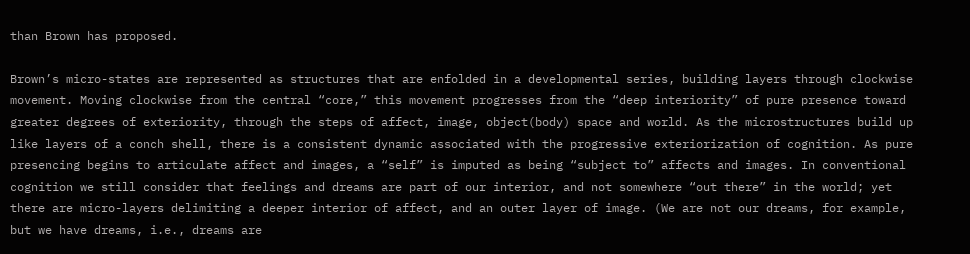than Brown has proposed.

Brown’s micro-states are represented as structures that are enfolded in a developmental series, building layers through clockwise movement. Moving clockwise from the central “core,” this movement progresses from the “deep interiority” of pure presence toward greater degrees of exteriority, through the steps of affect, image, object(body) space and world. As the microstructures build up like layers of a conch shell, there is a consistent dynamic associated with the progressive exteriorization of cognition. As pure presencing begins to articulate affect and images, a “self” is imputed as being “subject to” affects and images. In conventional cognition we still consider that feelings and dreams are part of our interior, and not somewhere “out there” in the world; yet there are micro-layers delimiting a deeper interior of affect, and an outer layer of image. (We are not our dreams, for example, but we have dreams, i.e., dreams are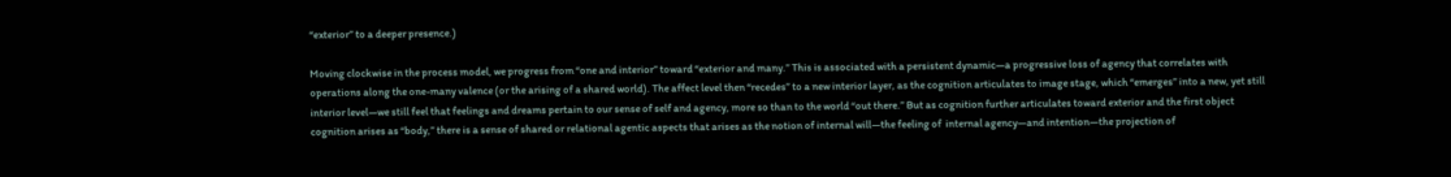“exterior” to a deeper presence.)

Moving clockwise in the process model, we progress from “one and interior” toward “exterior and many.” This is associated with a persistent dynamic—a progressive loss of agency that correlates with operations along the one-many valence (or the arising of a shared world). The affect level then “recedes” to a new interior layer, as the cognition articulates to image stage, which “emerges” into a new, yet still interior level—we still feel that feelings and dreams pertain to our sense of self and agency, more so than to the world “out there.” But as cognition further articulates toward exterior and the first object cognition arises as “body,” there is a sense of shared or relational agentic aspects that arises as the notion of internal will—the feeling of  internal agency—and intention—the projection of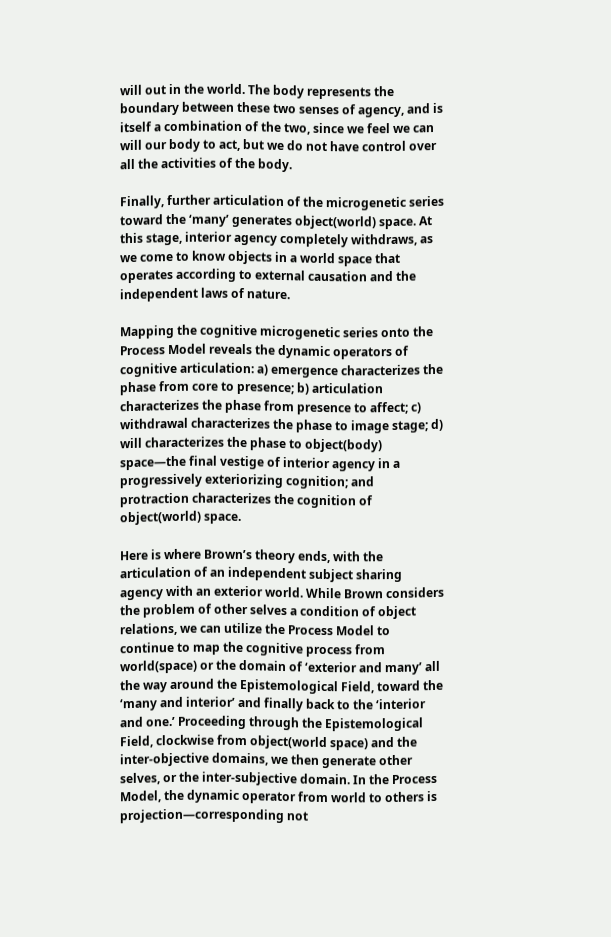will out in the world. The body represents the boundary between these two senses of agency, and is itself a combination of the two, since we feel we can will our body to act, but we do not have control over all the activities of the body.

Finally, further articulation of the microgenetic series toward the ‘many’ generates object(world) space. At this stage, interior agency completely withdraws, as we come to know objects in a world space that operates according to external causation and the independent laws of nature.

Mapping the cognitive microgenetic series onto the Process Model reveals the dynamic operators of cognitive articulation: a) emergence characterizes the phase from core to presence; b) articulation characterizes the phase from presence to affect; c) withdrawal characterizes the phase to image stage; d) will characterizes the phase to object(body) space—the final vestige of interior agency in a progressively exteriorizing cognition; and protraction characterizes the cognition of object(world) space.

Here is where Brown’s theory ends, with the articulation of an independent subject sharing agency with an exterior world. While Brown considers the problem of other selves a condition of object relations, we can utilize the Process Model to continue to map the cognitive process from world(space) or the domain of ‘exterior and many’ all the way around the Epistemological Field, toward the ‘many and interior’ and finally back to the ‘interior and one.’ Proceeding through the Epistemological Field, clockwise from object(world space) and the inter-objective domains, we then generate other selves, or the inter-subjective domain. In the Process Model, the dynamic operator from world to others is projection—corresponding not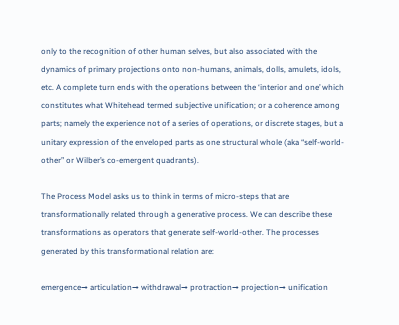only to the recognition of other human selves, but also associated with the dynamics of primary projections onto non-humans, animals, dolls, amulets, idols, etc. A complete turn ends with the operations between the ‘interior and one’ which constitutes what Whitehead termed subjective unification; or a coherence among parts; namely the experience not of a series of operations, or discrete stages, but a unitary expression of the enveloped parts as one structural whole (aka “self-world-other” or Wilber’s co-emergent quadrants).

The Process Model asks us to think in terms of micro-steps that are transformationally related through a generative process. We can describe these transformations as operators that generate self-world-other. The processes generated by this transformational relation are:

emergence→ articulation→ withdrawal→ protraction→ projection→ unification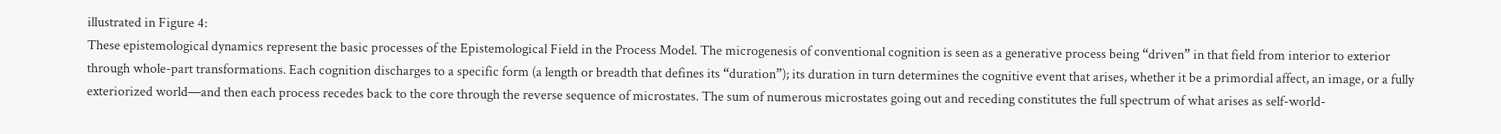illustrated in Figure 4:
These epistemological dynamics represent the basic processes of the Epistemological Field in the Process Model. The microgenesis of conventional cognition is seen as a generative process being “driven” in that field from interior to exterior through whole-part transformations. Each cognition discharges to a specific form (a length or breadth that defines its “duration”); its duration in turn determines the cognitive event that arises, whether it be a primordial affect, an image, or a fully exteriorized world—and then each process recedes back to the core through the reverse sequence of microstates. The sum of numerous microstates going out and receding constitutes the full spectrum of what arises as self-world-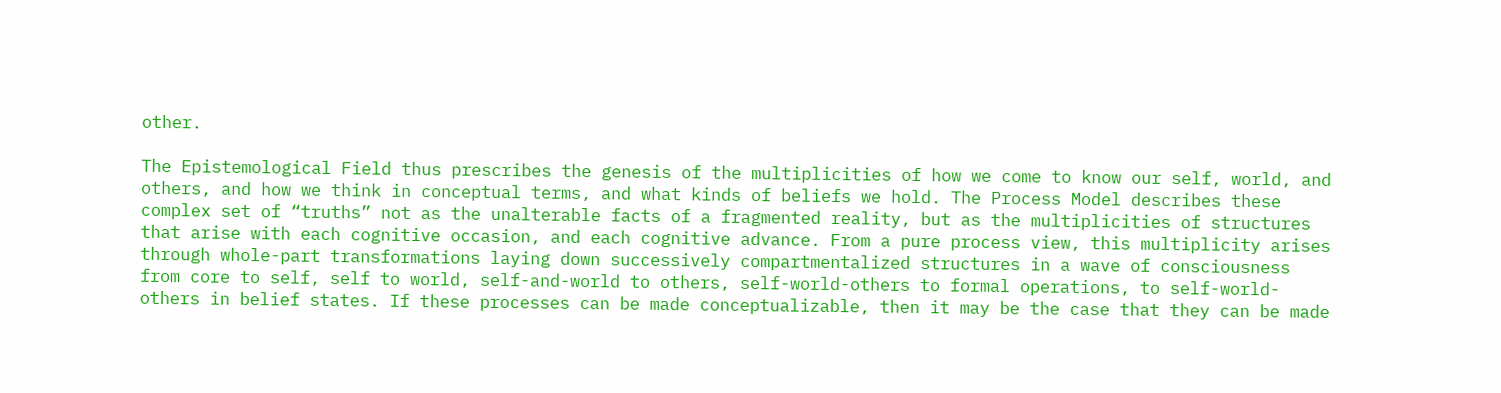other.

The Epistemological Field thus prescribes the genesis of the multiplicities of how we come to know our self, world, and others, and how we think in conceptual terms, and what kinds of beliefs we hold. The Process Model describes these complex set of “truths” not as the unalterable facts of a fragmented reality, but as the multiplicities of structures that arise with each cognitive occasion, and each cognitive advance. From a pure process view, this multiplicity arises through whole-part transformations laying down successively compartmentalized structures in a wave of consciousness from core to self, self to world, self-and-world to others, self-world-others to formal operations, to self-world-others in belief states. If these processes can be made conceptualizable, then it may be the case that they can be made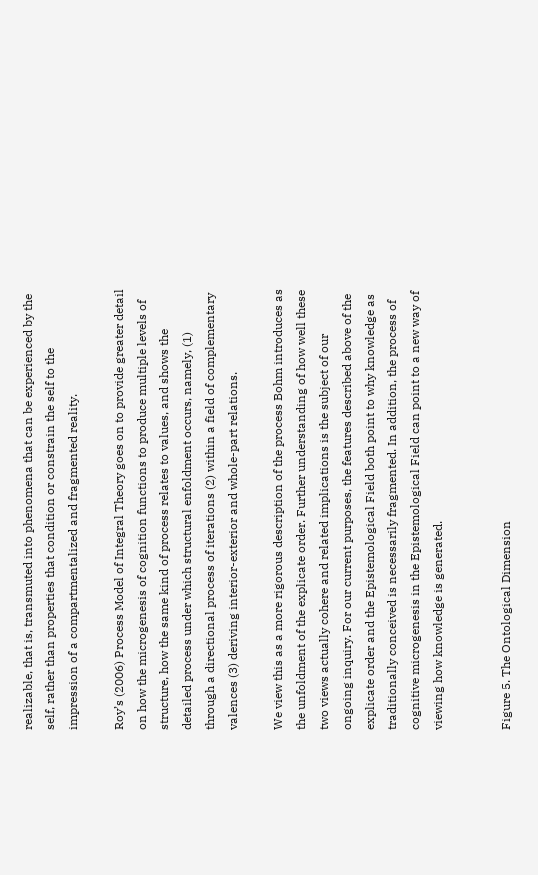realizable, that is, transmuted into phenomena that can be experienced by the self, rather than properties that condition or constrain the self to the impression of a compartmentalized and fragmented reality.

Roy’s (2006) Process Model of Integral Theory goes on to provide greater detail on how the microgenesis of cognition functions to produce multiple levels of structure, how the same kind of process relates to values, and shows the detailed process under which structural enfoldment occurs, namely, (1) through a directional process of iterations (2) within a field of complementary valences (3) deriving interior-exterior and whole-part relations.

We view this as a more rigorous description of the process Bohm introduces as the unfoldment of the explicate order. Further understanding of how well these two views actually cohere and related implications is the subject of our ongoing inquiry. For our current purposes, the features described above of the explicate order and the Epistemological Field both point to why knowledge as traditionally conceived is necessarily fragmented. In addition, the process of cognitive microgenesis in the Epistemological Field can point to a new way of viewing how knowledge is generated.


Figure 5. The Ontological Dimension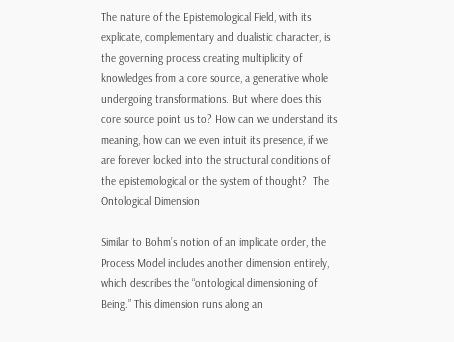The nature of the Epistemological Field, with its explicate, complementary and dualistic character, is the governing process creating multiplicity of knowledges from a core source, a generative whole undergoing transformations. But where does this core source point us to? How can we understand its meaning, how can we even intuit its presence, if we are forever locked into the structural conditions of the epistemological or the system of thought?  The Ontological Dimension

Similar to Bohm’s notion of an implicate order, the Process Model includes another dimension entirely, which describes the “ontological dimensioning of Being.” This dimension runs along an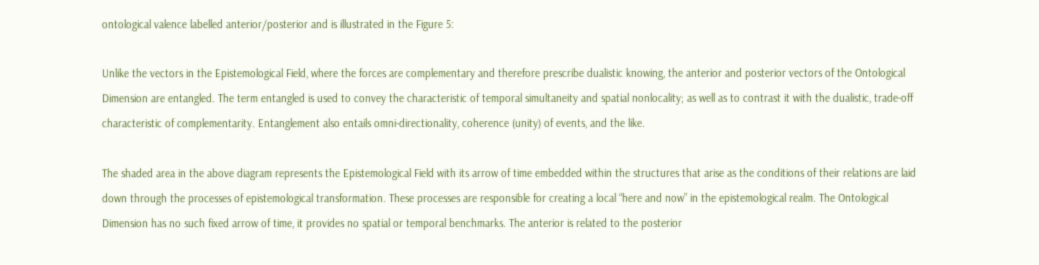ontological valence labelled anterior/posterior and is illustrated in the Figure 5:

Unlike the vectors in the Epistemological Field, where the forces are complementary and therefore prescribe dualistic knowing, the anterior and posterior vectors of the Ontological Dimension are entangled. The term entangled is used to convey the characteristic of temporal simultaneity and spatial nonlocality; as well as to contrast it with the dualistic, trade-off characteristic of complementarity. Entanglement also entails omni-directionality, coherence (unity) of events, and the like.

The shaded area in the above diagram represents the Epistemological Field with its arrow of time embedded within the structures that arise as the conditions of their relations are laid down through the processes of epistemological transformation. These processes are responsible for creating a local “here and now” in the epistemological realm. The Ontological Dimension has no such fixed arrow of time, it provides no spatial or temporal benchmarks. The anterior is related to the posterior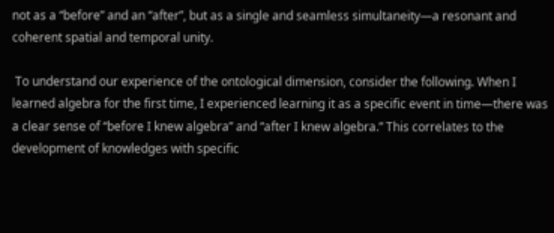not as a “before” and an “after”, but as a single and seamless simultaneity—a resonant and coherent spatial and temporal unity.

 To understand our experience of the ontological dimension, consider the following. When I learned algebra for the first time, I experienced learning it as a specific event in time—there was a clear sense of “before I knew algebra” and “after I knew algebra.” This correlates to the development of knowledges with specific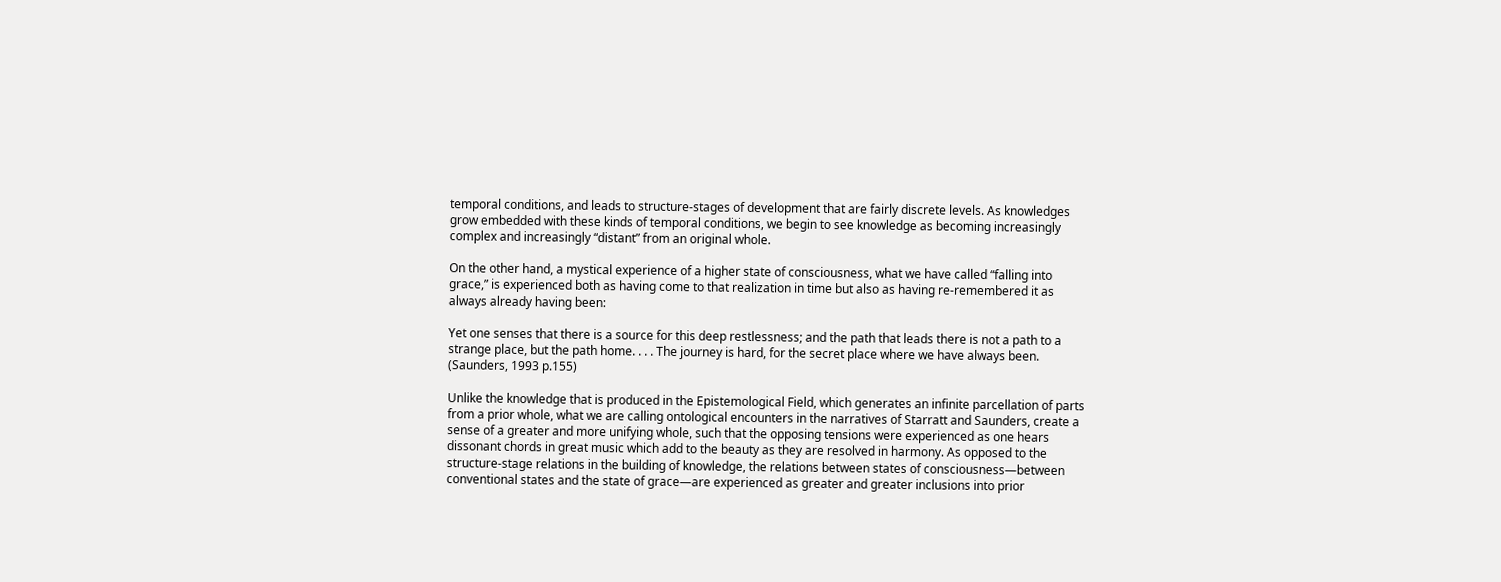temporal conditions, and leads to structure-stages of development that are fairly discrete levels. As knowledges grow embedded with these kinds of temporal conditions, we begin to see knowledge as becoming increasingly complex and increasingly “distant” from an original whole.

On the other hand, a mystical experience of a higher state of consciousness, what we have called “falling into grace,” is experienced both as having come to that realization in time but also as having re-remembered it as always already having been:

Yet one senses that there is a source for this deep restlessness; and the path that leads there is not a path to a strange place, but the path home. . . . The journey is hard, for the secret place where we have always been. (Saunders, 1993 p.155)

Unlike the knowledge that is produced in the Epistemological Field, which generates an infinite parcellation of parts from a prior whole, what we are calling ontological encounters in the narratives of Starratt and Saunders, create a sense of a greater and more unifying whole, such that the opposing tensions were experienced as one hears dissonant chords in great music which add to the beauty as they are resolved in harmony. As opposed to the structure-stage relations in the building of knowledge, the relations between states of consciousness—between conventional states and the state of grace—are experienced as greater and greater inclusions into prior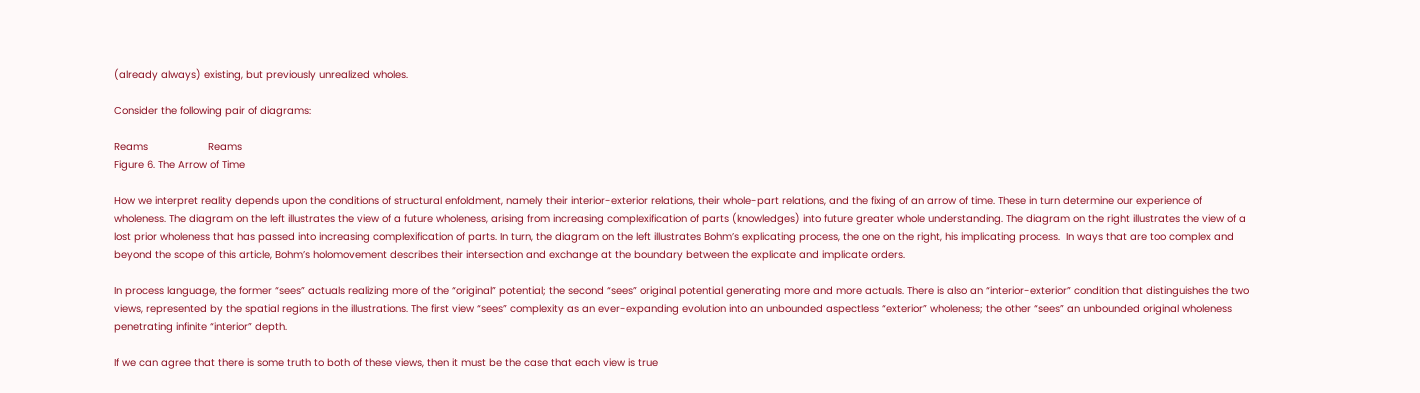(already always) existing, but previously unrealized wholes.

Consider the following pair of diagrams:

Reams                    Reams
Figure 6. The Arrow of Time

How we interpret reality depends upon the conditions of structural enfoldment, namely their interior-exterior relations, their whole-part relations, and the fixing of an arrow of time. These in turn determine our experience of wholeness. The diagram on the left illustrates the view of a future wholeness, arising from increasing complexification of parts (knowledges) into future greater whole understanding. The diagram on the right illustrates the view of a lost prior wholeness that has passed into increasing complexification of parts. In turn, the diagram on the left illustrates Bohm’s explicating process, the one on the right, his implicating process.  In ways that are too complex and beyond the scope of this article, Bohm’s holomovement describes their intersection and exchange at the boundary between the explicate and implicate orders.

In process language, the former “sees” actuals realizing more of the “original” potential; the second “sees” original potential generating more and more actuals. There is also an “interior-exterior” condition that distinguishes the two views, represented by the spatial regions in the illustrations. The first view “sees” complexity as an ever-expanding evolution into an unbounded aspectless “exterior” wholeness; the other “sees” an unbounded original wholeness penetrating infinite “interior” depth.

If we can agree that there is some truth to both of these views, then it must be the case that each view is true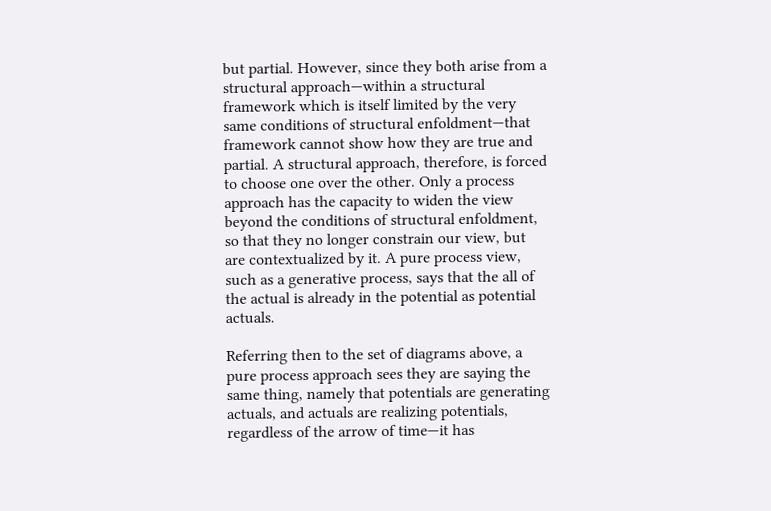but partial. However, since they both arise from a structural approach—within a structural framework which is itself limited by the very same conditions of structural enfoldment—that framework cannot show how they are true and partial. A structural approach, therefore, is forced to choose one over the other. Only a process approach has the capacity to widen the view beyond the conditions of structural enfoldment, so that they no longer constrain our view, but are contextualized by it. A pure process view, such as a generative process, says that the all of the actual is already in the potential as potential actuals.

Referring then to the set of diagrams above, a pure process approach sees they are saying the same thing, namely that potentials are generating actuals, and actuals are realizing potentials, regardless of the arrow of time—it has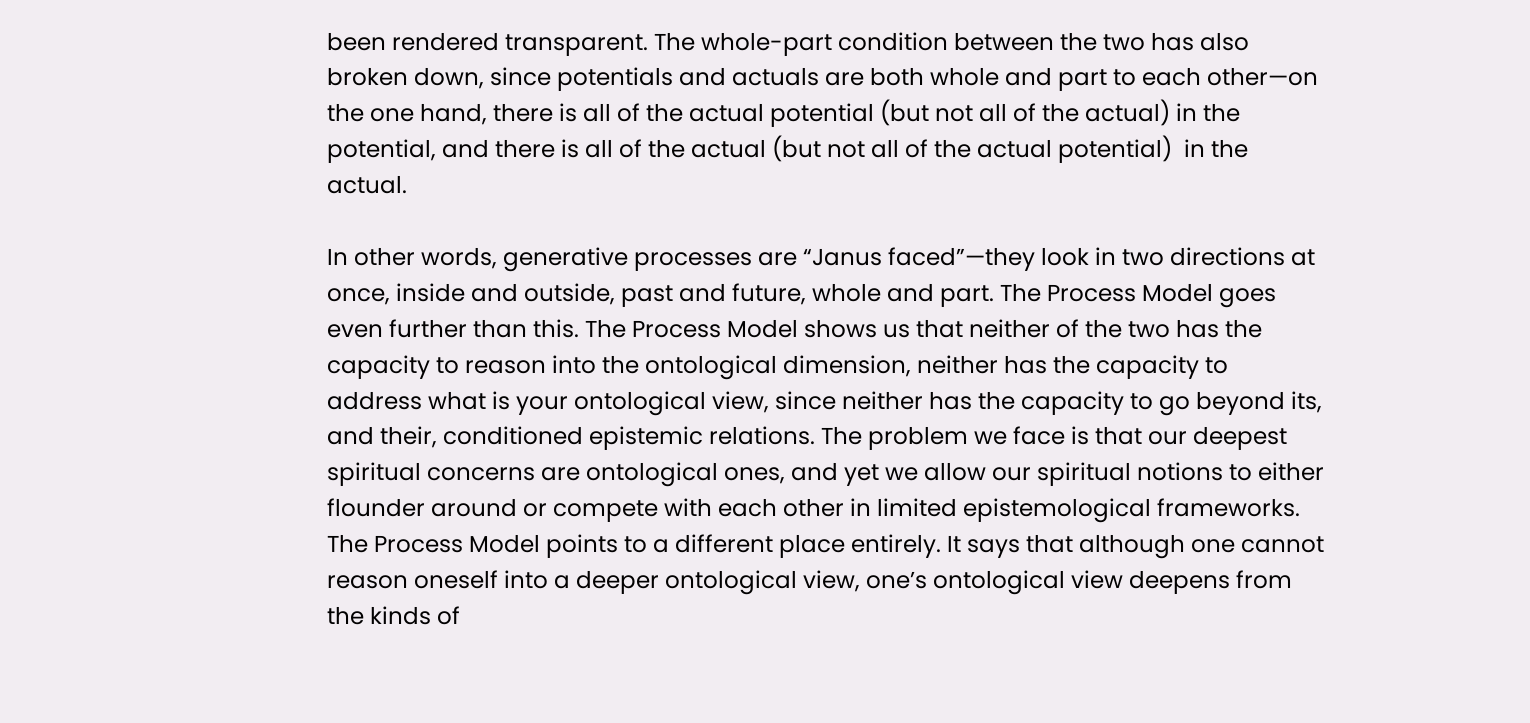been rendered transparent. The whole-part condition between the two has also broken down, since potentials and actuals are both whole and part to each other—on the one hand, there is all of the actual potential (but not all of the actual) in the potential, and there is all of the actual (but not all of the actual potential)  in the actual.

In other words, generative processes are “Janus faced”—they look in two directions at once, inside and outside, past and future, whole and part. The Process Model goes even further than this. The Process Model shows us that neither of the two has the capacity to reason into the ontological dimension, neither has the capacity to address what is your ontological view, since neither has the capacity to go beyond its, and their, conditioned epistemic relations. The problem we face is that our deepest spiritual concerns are ontological ones, and yet we allow our spiritual notions to either flounder around or compete with each other in limited epistemological frameworks. The Process Model points to a different place entirely. It says that although one cannot reason oneself into a deeper ontological view, one’s ontological view deepens from the kinds of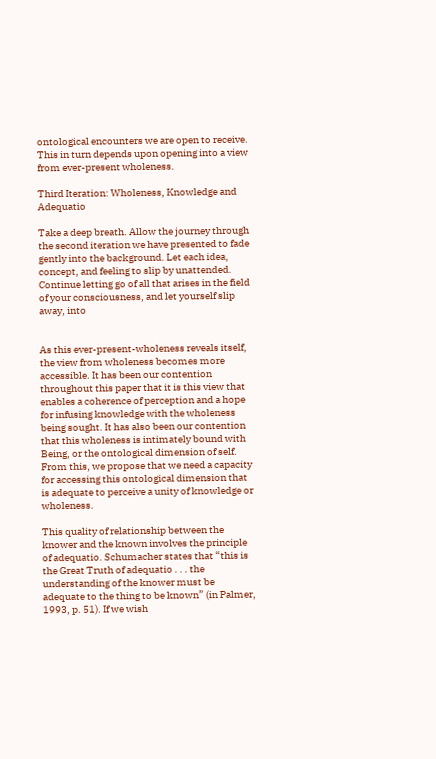ontological encounters we are open to receive. This in turn depends upon opening into a view from ever-present wholeness.

Third Iteration: Wholeness, Knowledge and Adequatio

Take a deep breath. Allow the journey through the second iteration we have presented to fade gently into the background. Let each idea, concept, and feeling to slip by unattended. Continue letting go of all that arises in the field of your consciousness, and let yourself slip away, into


As this ever-present-wholeness reveals itself, the view from wholeness becomes more accessible. It has been our contention throughout this paper that it is this view that enables a coherence of perception and a hope for infusing knowledge with the wholeness being sought. It has also been our contention that this wholeness is intimately bound with Being, or the ontological dimension of self. From this, we propose that we need a capacity for accessing this ontological dimension that is adequate to perceive a unity of knowledge or wholeness.

This quality of relationship between the knower and the known involves the principle of adequatio. Schumacher states that “this is the Great Truth of adequatio . . . the understanding of the knower must be adequate to the thing to be known” (in Palmer, 1993, p. 51). If we wish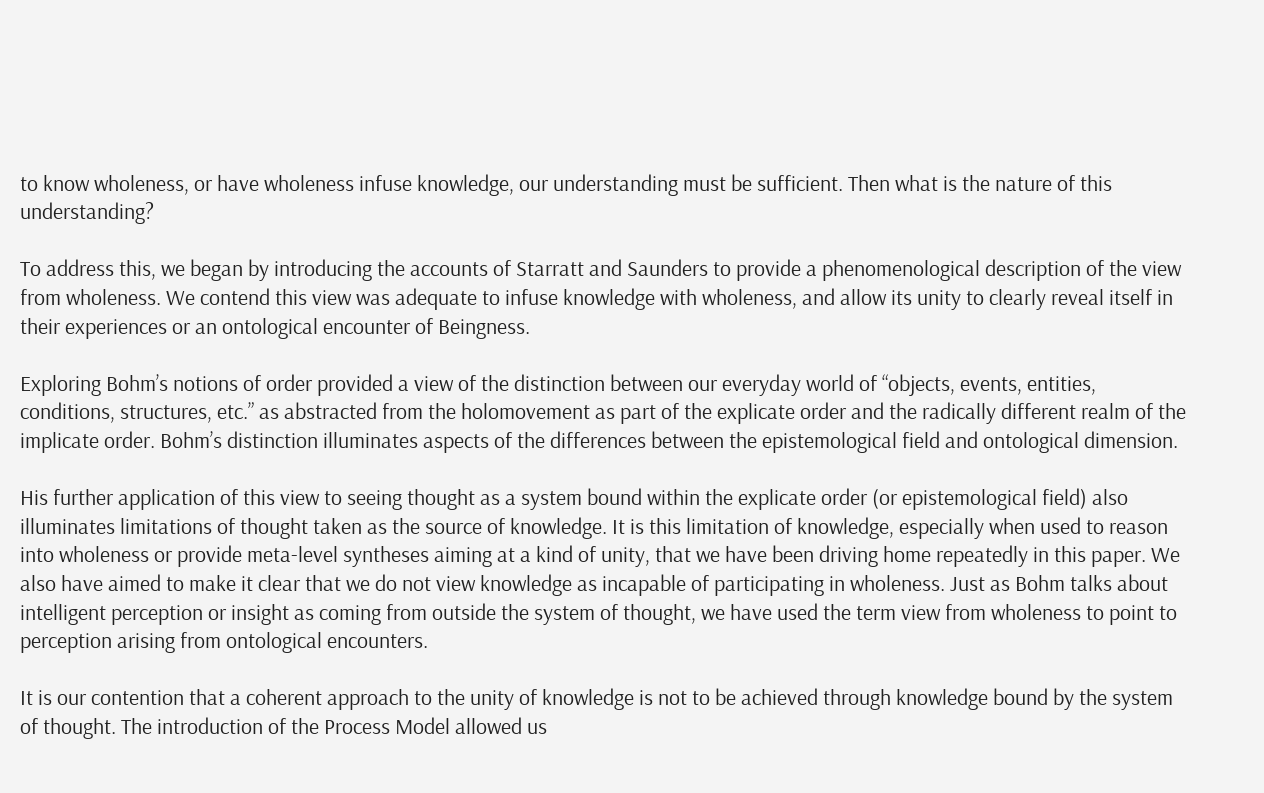to know wholeness, or have wholeness infuse knowledge, our understanding must be sufficient. Then what is the nature of this understanding?

To address this, we began by introducing the accounts of Starratt and Saunders to provide a phenomenological description of the view from wholeness. We contend this view was adequate to infuse knowledge with wholeness, and allow its unity to clearly reveal itself in their experiences or an ontological encounter of Beingness.

Exploring Bohm’s notions of order provided a view of the distinction between our everyday world of “objects, events, entities, conditions, structures, etc.” as abstracted from the holomovement as part of the explicate order and the radically different realm of the implicate order. Bohm’s distinction illuminates aspects of the differences between the epistemological field and ontological dimension.

His further application of this view to seeing thought as a system bound within the explicate order (or epistemological field) also illuminates limitations of thought taken as the source of knowledge. It is this limitation of knowledge, especially when used to reason into wholeness or provide meta-level syntheses aiming at a kind of unity, that we have been driving home repeatedly in this paper. We also have aimed to make it clear that we do not view knowledge as incapable of participating in wholeness. Just as Bohm talks about intelligent perception or insight as coming from outside the system of thought, we have used the term view from wholeness to point to perception arising from ontological encounters.

It is our contention that a coherent approach to the unity of knowledge is not to be achieved through knowledge bound by the system of thought. The introduction of the Process Model allowed us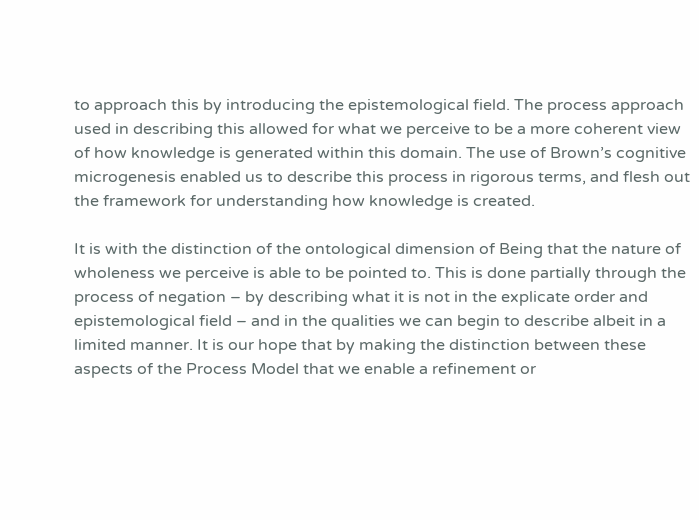to approach this by introducing the epistemological field. The process approach used in describing this allowed for what we perceive to be a more coherent view of how knowledge is generated within this domain. The use of Brown’s cognitive microgenesis enabled us to describe this process in rigorous terms, and flesh out the framework for understanding how knowledge is created.

It is with the distinction of the ontological dimension of Being that the nature of wholeness we perceive is able to be pointed to. This is done partially through the process of negation – by describing what it is not in the explicate order and epistemological field – and in the qualities we can begin to describe albeit in a limited manner. It is our hope that by making the distinction between these aspects of the Process Model that we enable a refinement or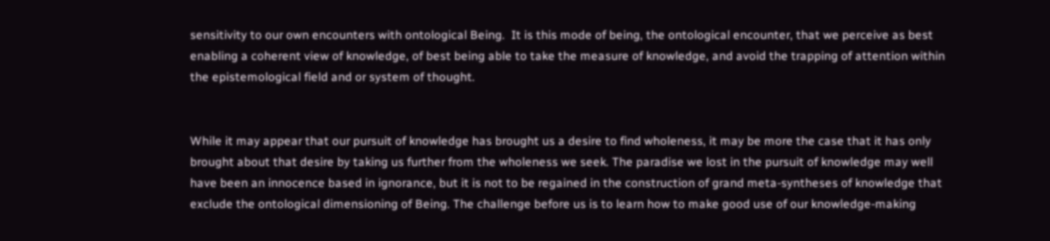sensitivity to our own encounters with ontological Being.  It is this mode of being, the ontological encounter, that we perceive as best enabling a coherent view of knowledge, of best being able to take the measure of knowledge, and avoid the trapping of attention within the epistemological field and or system of thought.


While it may appear that our pursuit of knowledge has brought us a desire to find wholeness, it may be more the case that it has only brought about that desire by taking us further from the wholeness we seek. The paradise we lost in the pursuit of knowledge may well have been an innocence based in ignorance, but it is not to be regained in the construction of grand meta-syntheses of knowledge that exclude the ontological dimensioning of Being. The challenge before us is to learn how to make good use of our knowledge-making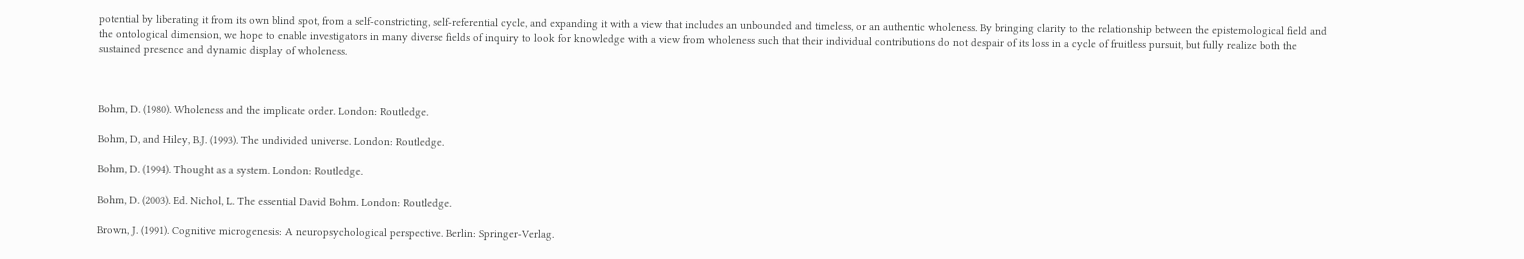potential by liberating it from its own blind spot, from a self-constricting, self-referential cycle, and expanding it with a view that includes an unbounded and timeless, or an authentic wholeness. By bringing clarity to the relationship between the epistemological field and the ontological dimension, we hope to enable investigators in many diverse fields of inquiry to look for knowledge with a view from wholeness such that their individual contributions do not despair of its loss in a cycle of fruitless pursuit, but fully realize both the sustained presence and dynamic display of wholeness.



Bohm, D. (1980). Wholeness and the implicate order. London: Routledge.

Bohm, D, and Hiley, B.J. (1993). The undivided universe. London: Routledge.

Bohm, D. (1994). Thought as a system. London: Routledge.

Bohm, D. (2003). Ed. Nichol, L. The essential David Bohm. London: Routledge.

Brown, J. (1991). Cognitive microgenesis: A neuropsychological perspective. Berlin: Springer-Verlag.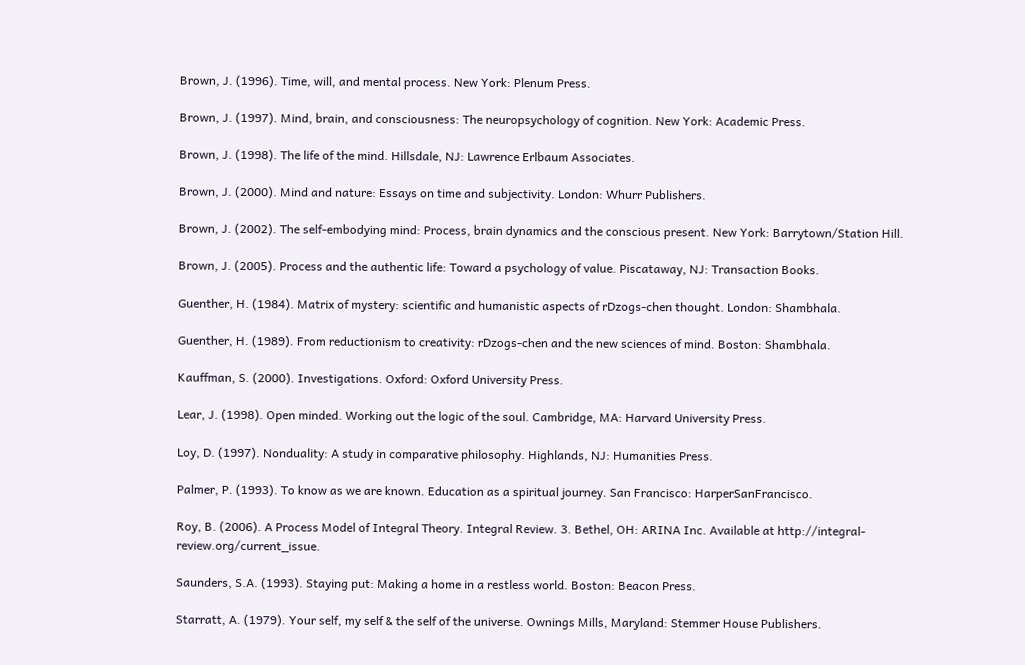Brown, J. (1996). Time, will, and mental process. New York: Plenum Press.

Brown, J. (1997). Mind, brain, and consciousness: The neuropsychology of cognition. New York: Academic Press.

Brown, J. (1998). The life of the mind. Hillsdale, NJ: Lawrence Erlbaum Associates.

Brown, J. (2000). Mind and nature: Essays on time and subjectivity. London: Whurr Publishers.

Brown, J. (2002). The self-embodying mind: Process, brain dynamics and the conscious present. New York: Barrytown/Station Hill.

Brown, J. (2005). Process and the authentic life: Toward a psychology of value. Piscataway, NJ: Transaction Books.

Guenther, H. (1984). Matrix of mystery: scientific and humanistic aspects of rDzogs-chen thought. London: Shambhala.

Guenther, H. (1989). From reductionism to creativity: rDzogs-chen and the new sciences of mind. Boston: Shambhala.

Kauffman, S. (2000). Investigations. Oxford: Oxford University Press.

Lear, J. (1998). Open minded. Working out the logic of the soul. Cambridge, MA: Harvard University Press.

Loy, D. (1997). Nonduality: A study in comparative philosophy. Highlands, NJ: Humanities Press.

Palmer, P. (1993). To know as we are known. Education as a spiritual journey. San Francisco: HarperSanFrancisco.

Roy, B. (2006). A Process Model of Integral Theory. Integral Review. 3. Bethel, OH: ARINA Inc. Available at http://integral-review.org/current_issue.

Saunders, S.A. (1993). Staying put: Making a home in a restless world. Boston: Beacon Press.

Starratt, A. (1979). Your self, my self & the self of the universe. Ownings Mills, Maryland: Stemmer House Publishers.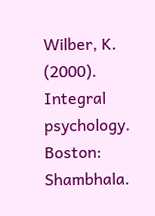Wilber, K. (2000). Integral psychology. Boston: Shambhala.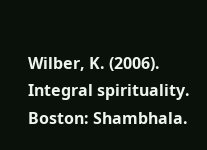Wilber, K. (2006). Integral spirituality. Boston: Shambhala.